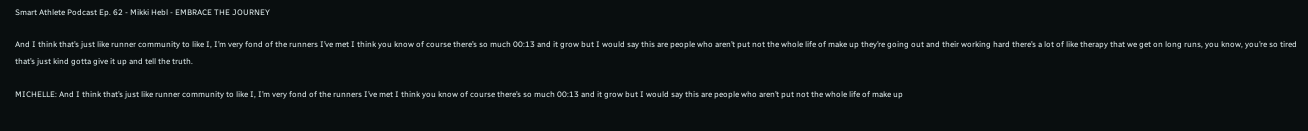Smart Athlete Podcast Ep. 62 - Mikki Hebl - EMBRACE THE JOURNEY

And I think that’s just like runner community to like I, I’m very fond of the runners I’ve met I think you know of course there’s so much 00:13 and it grow but I would say this are people who aren’t put not the whole life of make up they’re going out and their working hard there’s a lot of like therapy that we get on long runs, you know, you’re so tired that’s just kind gotta give it up and tell the truth.

MICHELLE: And I think that’s just like runner community to like I, I’m very fond of the runners I’ve met I think you know of course there’s so much 00:13 and it grow but I would say this are people who aren’t put not the whole life of make up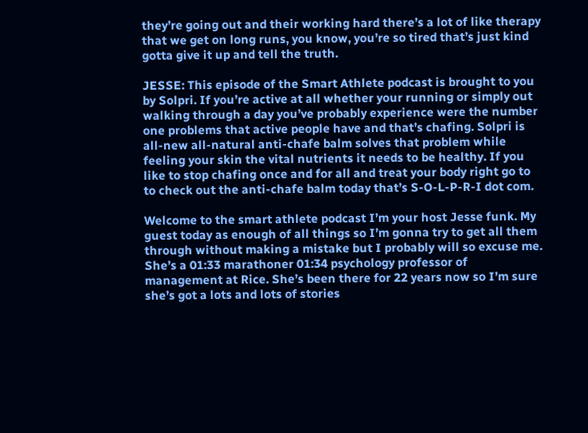they’re going out and their working hard there’s a lot of like therapy that we get on long runs, you know, you’re so tired that’s just kind gotta give it up and tell the truth.

JESSE: This episode of the Smart Athlete podcast is brought to you by Solpri. If you’re active at all whether your running or simply out walking through a day you’ve probably experience were the number one problems that active people have and that’s chafing. Solpri is all-new all-natural anti-chafe balm solves that problem while feeling your skin the vital nutrients it needs to be healthy. If you like to stop chafing once and for all and treat your body right go to to check out the anti-chafe balm today that’s S-O-L-P-R-I dot com.

Welcome to the smart athlete podcast I’m your host Jesse funk. My guest today as enough of all things so I’m gonna try to get all them through without making a mistake but I probably will so excuse me. She’s a 01:33 marathoner 01:34 psychology professor of management at Rice. She’s been there for 22 years now so I’m sure she’s got a lots and lots of stories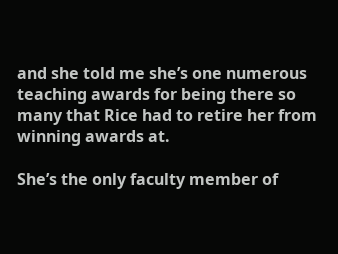and she told me she’s one numerous teaching awards for being there so many that Rice had to retire her from winning awards at.

She’s the only faculty member of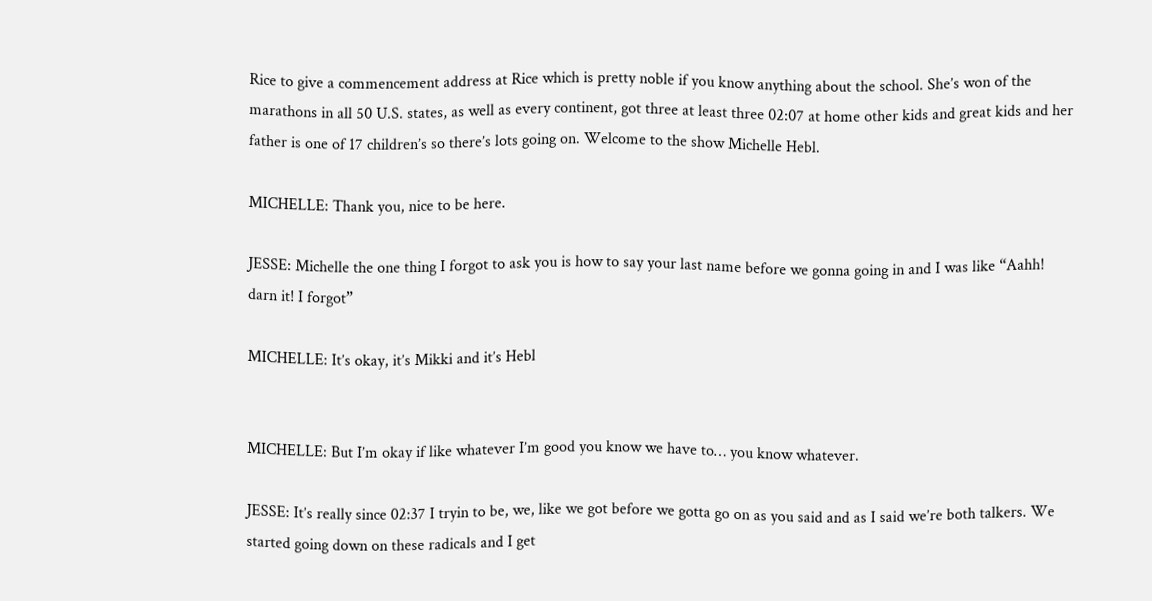Rice to give a commencement address at Rice which is pretty noble if you know anything about the school. She’s won of the marathons in all 50 U.S. states, as well as every continent, got three at least three 02:07 at home other kids and great kids and her father is one of 17 children’s so there’s lots going on. Welcome to the show Michelle Hebl.

MICHELLE: Thank you, nice to be here.

JESSE: Michelle the one thing I forgot to ask you is how to say your last name before we gonna going in and I was like “Aahh! darn it! I forgot”

MICHELLE: It’s okay, it’s Mikki and it’s Hebl


MICHELLE: But I’m okay if like whatever I’m good you know we have to… you know whatever.

JESSE: It’s really since 02:37 I tryin to be, we, like we got before we gotta go on as you said and as I said we’re both talkers. We started going down on these radicals and I get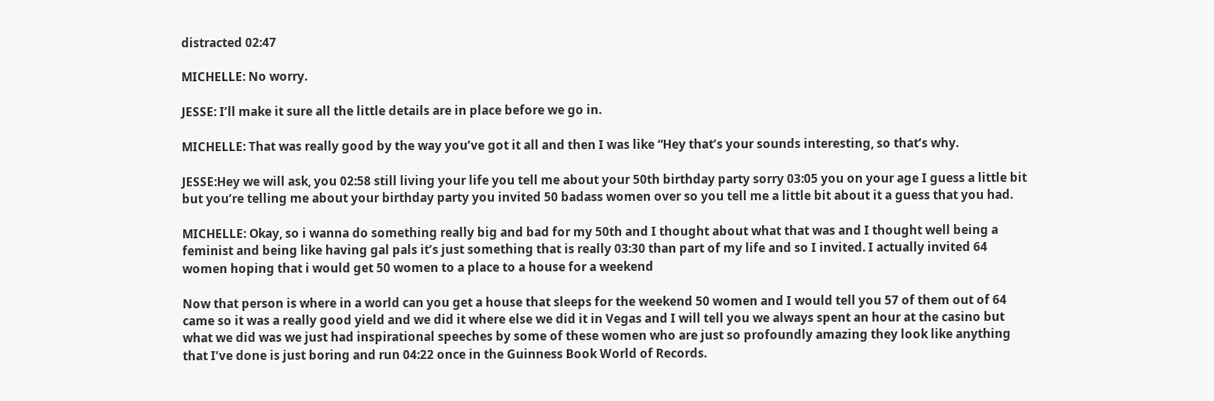distracted 02:47

MICHELLE: No worry.

JESSE: I’ll make it sure all the little details are in place before we go in.

MICHELLE: That was really good by the way you’ve got it all and then I was like “Hey that’s your sounds interesting, so that’s why.

JESSE:Hey we will ask, you 02:58 still living your life you tell me about your 50th birthday party sorry 03:05 you on your age I guess a little bit but you’re telling me about your birthday party you invited 50 badass women over so you tell me a little bit about it a guess that you had.

MICHELLE: Okay, so i wanna do something really big and bad for my 50th and I thought about what that was and I thought well being a feminist and being like having gal pals it’s just something that is really 03:30 than part of my life and so I invited. I actually invited 64 women hoping that i would get 50 women to a place to a house for a weekend

Now that person is where in a world can you get a house that sleeps for the weekend 50 women and I would tell you 57 of them out of 64 came so it was a really good yield and we did it where else we did it in Vegas and I will tell you we always spent an hour at the casino but what we did was we just had inspirational speeches by some of these women who are just so profoundly amazing they look like anything that I’ve done is just boring and run 04:22 once in the Guinness Book World of Records.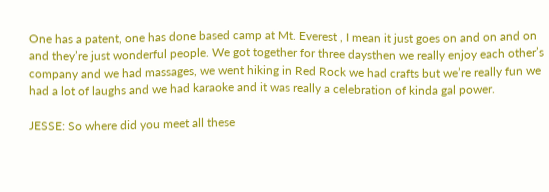One has a patent, one has done based camp at Mt. Everest , I mean it just goes on and on and on and they’re just wonderful people. We got together for three daysthen we really enjoy each other’s company and we had massages, we went hiking in Red Rock we had crafts but we’re really fun we had a lot of laughs and we had karaoke and it was really a celebration of kinda gal power.

JESSE: So where did you meet all these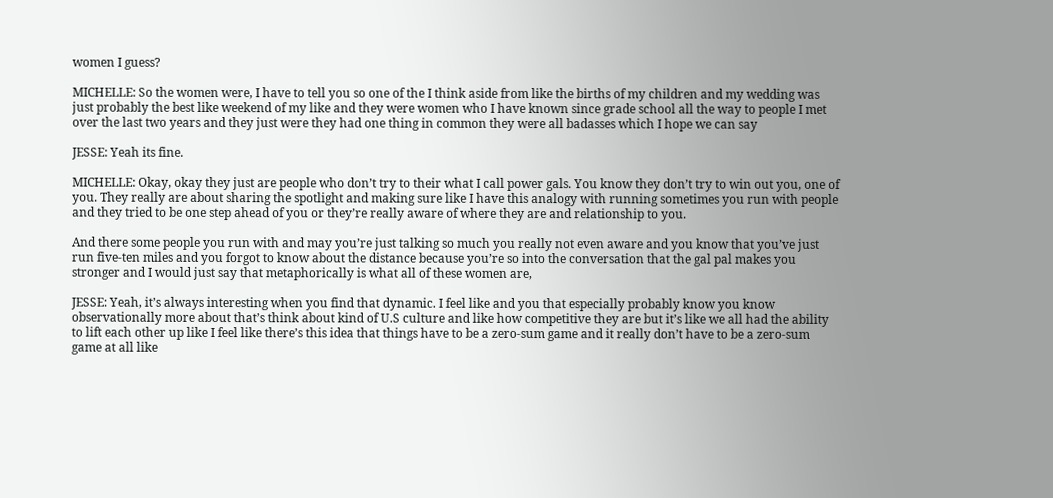women I guess?

MICHELLE: So the women were, I have to tell you so one of the I think aside from like the births of my children and my wedding was just probably the best like weekend of my like and they were women who I have known since grade school all the way to people I met over the last two years and they just were they had one thing in common they were all badasses which I hope we can say

JESSE: Yeah its fine.

MICHELLE: Okay, okay they just are people who don’t try to their what I call power gals. You know they don’t try to win out you, one of you. They really are about sharing the spotlight and making sure like I have this analogy with running sometimes you run with people and they tried to be one step ahead of you or they’re really aware of where they are and relationship to you.

And there some people you run with and may you’re just talking so much you really not even aware and you know that you’ve just run five-ten miles and you forgot to know about the distance because you’re so into the conversation that the gal pal makes you stronger and I would just say that metaphorically is what all of these women are,

JESSE: Yeah, it’s always interesting when you find that dynamic. I feel like and you that especially probably know you know observationally more about that’s think about kind of U.S culture and like how competitive they are but it’s like we all had the ability to lift each other up like I feel like there’s this idea that things have to be a zero-sum game and it really don’t have to be a zero-sum game at all like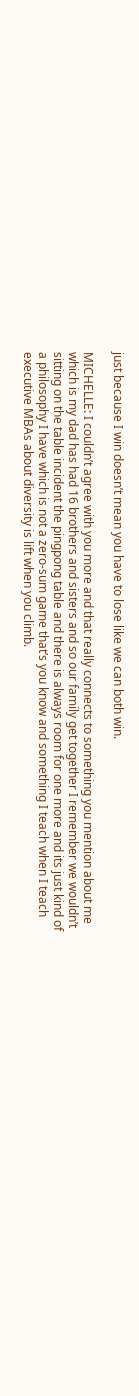just because I win doesn’t mean you have to lose like we can both win.

MICHELLE: I couldn’t agree with you more and that really connects to something you mention about me which is my dad has had 16 brothers and sisters and so our family get together I remember we wouldn’t sitting on the table incident the pingpong table and there is always room for one more and its just kind of a philosophy I have which is not a zero-sum game that’s you know and something I teach when I teach executive MBAs about diversity is lift when you climb.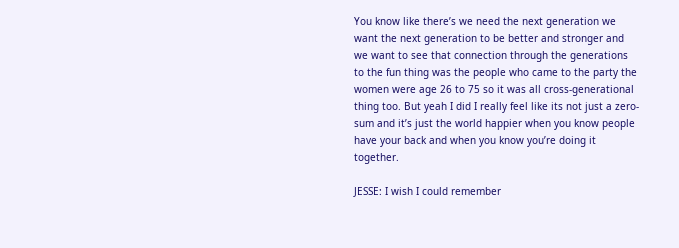You know like there’s we need the next generation we want the next generation to be better and stronger and we want to see that connection through the generations to the fun thing was the people who came to the party the women were age 26 to 75 so it was all cross-generational thing too. But yeah I did I really feel like its not just a zero-sum and it’s just the world happier when you know people have your back and when you know you’re doing it together.

JESSE: I wish I could remember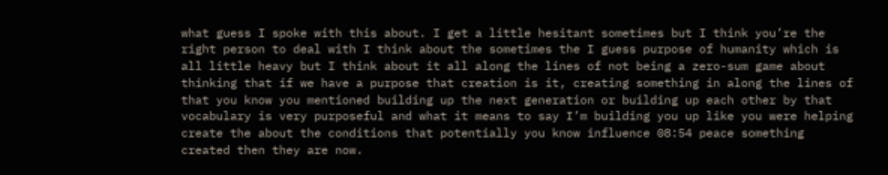what guess I spoke with this about. I get a little hesitant sometimes but I think you’re the right person to deal with I think about the sometimes the I guess purpose of humanity which is all little heavy but I think about it all along the lines of not being a zero-sum game about thinking that if we have a purpose that creation is it, creating something in along the lines of that you know you mentioned building up the next generation or building up each other by that vocabulary is very purposeful and what it means to say I’m building you up like you were helping create the about the conditions that potentially you know influence 08:54 peace something created then they are now.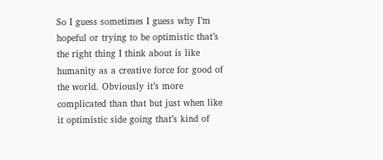So I guess sometimes I guess why I’m hopeful or trying to be optimistic that’s the right thing I think about is like humanity as a creative force for good of the world. Obviously it’s more complicated than that but just when like it optimistic side going that’s kind of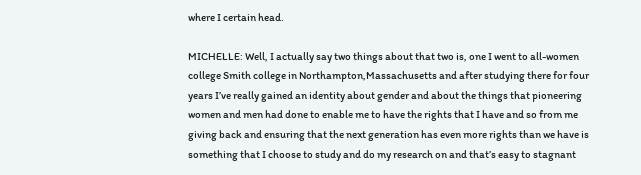where I certain head.

MICHELLE: Well, I actually say two things about that two is, one I went to all-women college Smith college in Northampton,Massachusetts and after studying there for four years I’ve really gained an identity about gender and about the things that pioneering women and men had done to enable me to have the rights that I have and so from me giving back and ensuring that the next generation has even more rights than we have is something that I choose to study and do my research on and that’s easy to stagnant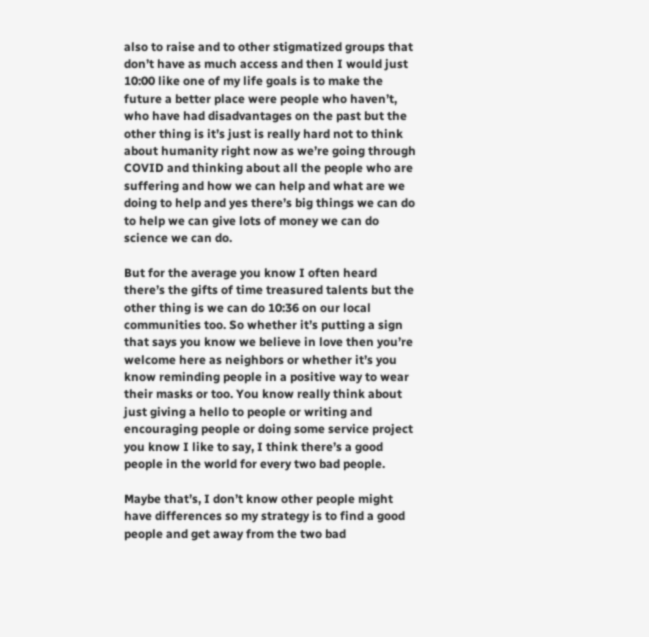also to raise and to other stigmatized groups that don’t have as much access and then I would just 10:00 like one of my life goals is to make the future a better place were people who haven’t, who have had disadvantages on the past but the other thing is it’s just is really hard not to think about humanity right now as we’re going through COVID and thinking about all the people who are suffering and how we can help and what are we doing to help and yes there’s big things we can do to help we can give lots of money we can do science we can do.

But for the average you know I often heard there’s the gifts of time treasured talents but the other thing is we can do 10:36 on our local communities too. So whether it’s putting a sign that says you know we believe in love then you’re welcome here as neighbors or whether it’s you know reminding people in a positive way to wear their masks or too. You know really think about just giving a hello to people or writing and encouraging people or doing some service project you know I like to say, I think there’s a good people in the world for every two bad people.

Maybe that’s, I don’t know other people might have differences so my strategy is to find a good people and get away from the two bad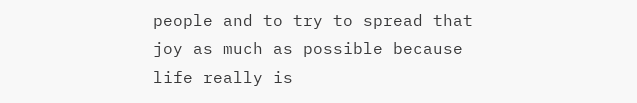people and to try to spread that joy as much as possible because life really is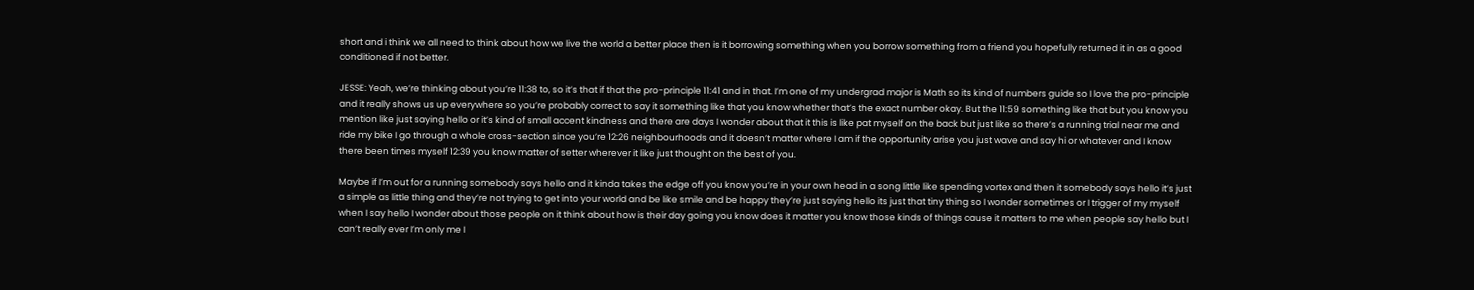short and i think we all need to think about how we live the world a better place then is it borrowing something when you borrow something from a friend you hopefully returned it in as a good conditioned if not better.

JESSE: Yeah, we’re thinking about you’re 11:38 to, so it’s that if that the pro-principle 11:41 and in that. I’m one of my undergrad major is Math so its kind of numbers guide so I love the pro-principle and it really shows us up everywhere so you’re probably correct to say it something like that you know whether that’s the exact number okay. But the 11:59 something like that but you know you mention like just saying hello or it’s kind of small accent kindness and there are days I wonder about that it this is like pat myself on the back but just like so there’s a running trial near me and ride my bike I go through a whole cross-section since you’re 12:26 neighbourhoods and it doesn’t matter where I am if the opportunity arise you just wave and say hi or whatever and I know there been times myself 12:39 you know matter of setter wherever it like just thought on the best of you.

Maybe if I’m out for a running somebody says hello and it kinda takes the edge off you know you’re in your own head in a song little like spending vortex and then it somebody says hello it’s just a simple as little thing and they’re not trying to get into your world and be like smile and be happy they’re just saying hello its just that tiny thing so I wonder sometimes or I trigger of my myself when I say hello I wonder about those people on it think about how is their day going you know does it matter you know those kinds of things cause it matters to me when people say hello but I can’t really ever I’m only me I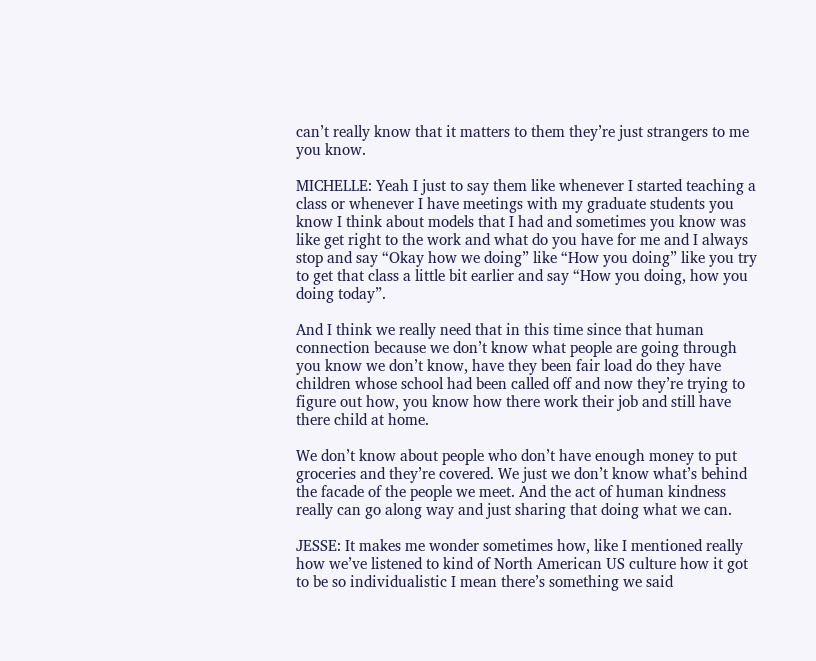can’t really know that it matters to them they’re just strangers to me you know.

MICHELLE: Yeah I just to say them like whenever I started teaching a class or whenever I have meetings with my graduate students you know I think about models that I had and sometimes you know was like get right to the work and what do you have for me and I always stop and say “Okay how we doing” like “How you doing” like you try to get that class a little bit earlier and say “How you doing, how you doing today”.

And I think we really need that in this time since that human connection because we don’t know what people are going through you know we don’t know, have they been fair load do they have children whose school had been called off and now they’re trying to figure out how, you know how there work their job and still have there child at home.

We don’t know about people who don’t have enough money to put groceries and they’re covered. We just we don’t know what’s behind the facade of the people we meet. And the act of human kindness really can go along way and just sharing that doing what we can.

JESSE: It makes me wonder sometimes how, like I mentioned really how we’ve listened to kind of North American US culture how it got to be so individualistic I mean there’s something we said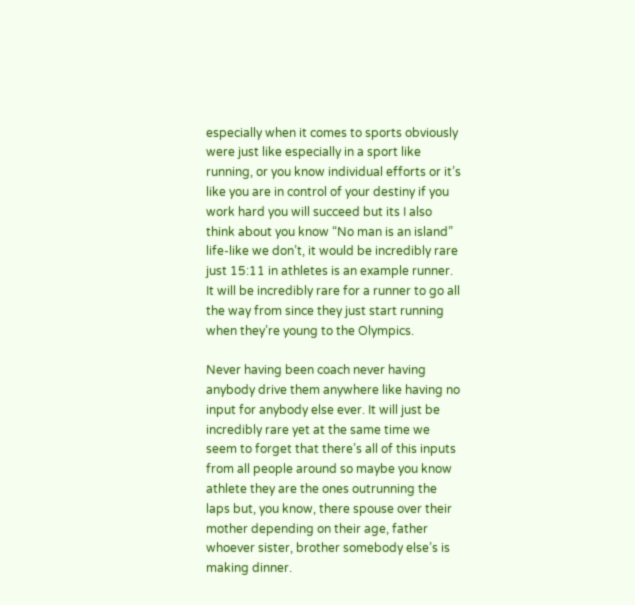especially when it comes to sports obviously were just like especially in a sport like running, or you know individual efforts or it’s like you are in control of your destiny if you work hard you will succeed but its I also think about you know “No man is an island” life-like we don’t, it would be incredibly rare just 15:11 in athletes is an example runner. It will be incredibly rare for a runner to go all the way from since they just start running when they’re young to the Olympics.

Never having been coach never having anybody drive them anywhere like having no input for anybody else ever. It will just be incredibly rare yet at the same time we seem to forget that there’s all of this inputs from all people around so maybe you know athlete they are the ones outrunning the laps but, you know, there spouse over their mother depending on their age, father whoever sister, brother somebody else’s is making dinner.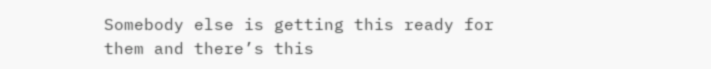Somebody else is getting this ready for them and there’s this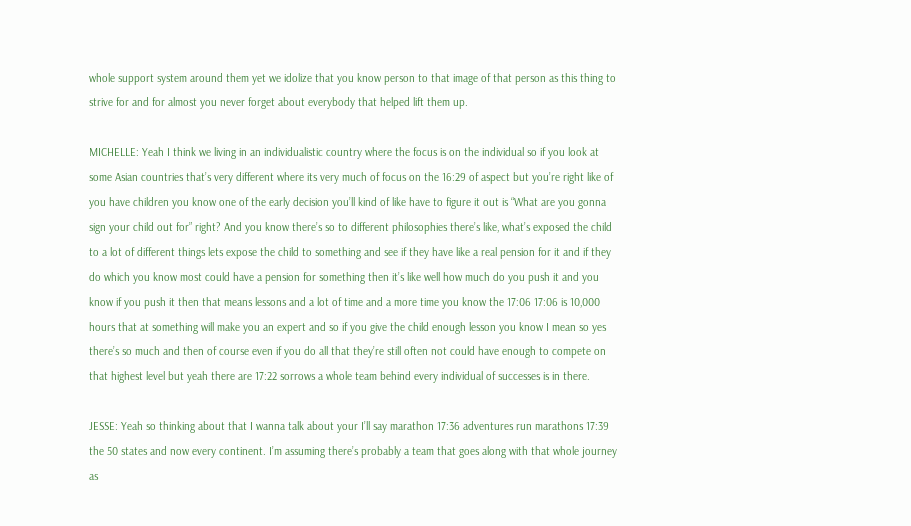whole support system around them yet we idolize that you know person to that image of that person as this thing to strive for and for almost you never forget about everybody that helped lift them up.

MICHELLE: Yeah I think we living in an individualistic country where the focus is on the individual so if you look at some Asian countries that’s very different where its very much of focus on the 16:29 of aspect but you’re right like of you have children you know one of the early decision you’ll kind of like have to figure it out is “What are you gonna sign your child out for” right? And you know there’s so to different philosophies there’s like, what’s exposed the child to a lot of different things lets expose the child to something and see if they have like a real pension for it and if they do which you know most could have a pension for something then it’s like well how much do you push it and you know if you push it then that means lessons and a lot of time and a more time you know the 17:06 17:06 is 10,000 hours that at something will make you an expert and so if you give the child enough lesson you know I mean so yes there’s so much and then of course even if you do all that they’re still often not could have enough to compete on that highest level but yeah there are 17:22 sorrows a whole team behind every individual of successes is in there.

JESSE: Yeah so thinking about that I wanna talk about your I’ll say marathon 17:36 adventures run marathons 17:39 the 50 states and now every continent. I’m assuming there’s probably a team that goes along with that whole journey as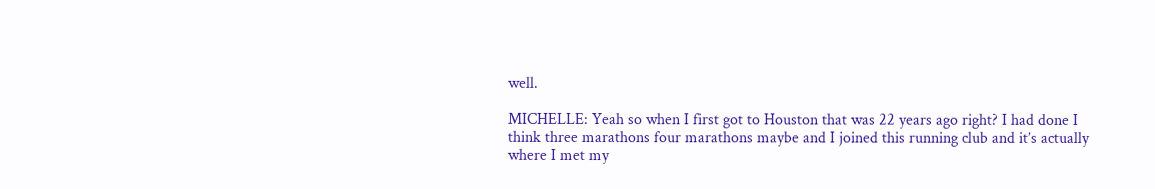well.

MICHELLE: Yeah so when I first got to Houston that was 22 years ago right? I had done I think three marathons four marathons maybe and I joined this running club and it’s actually where I met my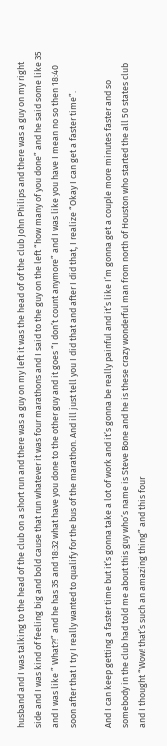husband and I was talking to the head of the club on a short run and there was a guy on my left it was the head of of the club John Philips and there was a guy on my right side and I was kind of feeling big and bold cause that run whatever it was four marathons and I said to the guy on the left “how many of you done” and he said some like 35 and I was like ” What?!” and he has 35 and 18:32 what have you done to the other guy and it goes “I don’t count anymore” and I was like you have I mean no so then 18:40 soon after that I try I really wanted to qualify for the bus of the marathon. And ill just tell you I did that and after I did that, I realize “Okay I can get a faster time”.

And I can keep getting a faster time but it’s gonna take a lot of work and it’s gonna be really painful and it’s like I’m gonna get a couple more minutes faster and so somebody in the club had told me about this guy who’s name is Steve Bone and he is these crazy wonderful man from north of Houston who started the all 50 states club and I thought “Wow! that’s such an amazing thing” and this four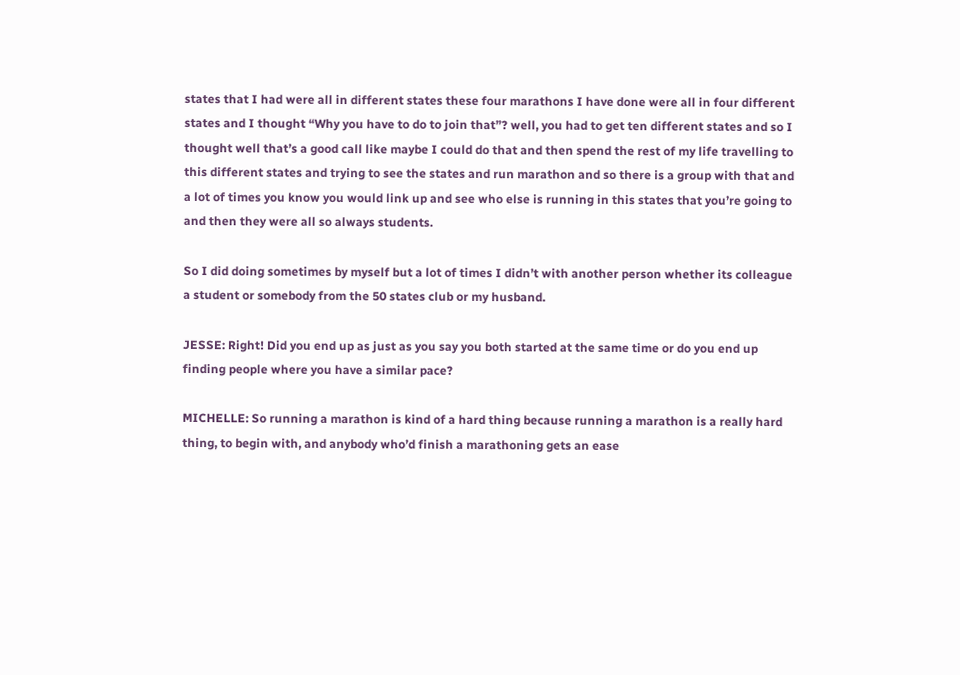states that I had were all in different states these four marathons I have done were all in four different states and I thought “Why you have to do to join that”? well, you had to get ten different states and so I thought well that’s a good call like maybe I could do that and then spend the rest of my life travelling to this different states and trying to see the states and run marathon and so there is a group with that and a lot of times you know you would link up and see who else is running in this states that you’re going to and then they were all so always students.

So I did doing sometimes by myself but a lot of times I didn’t with another person whether its colleague a student or somebody from the 50 states club or my husband.

JESSE: Right! Did you end up as just as you say you both started at the same time or do you end up finding people where you have a similar pace?

MICHELLE: So running a marathon is kind of a hard thing because running a marathon is a really hard thing, to begin with, and anybody who’d finish a marathoning gets an ease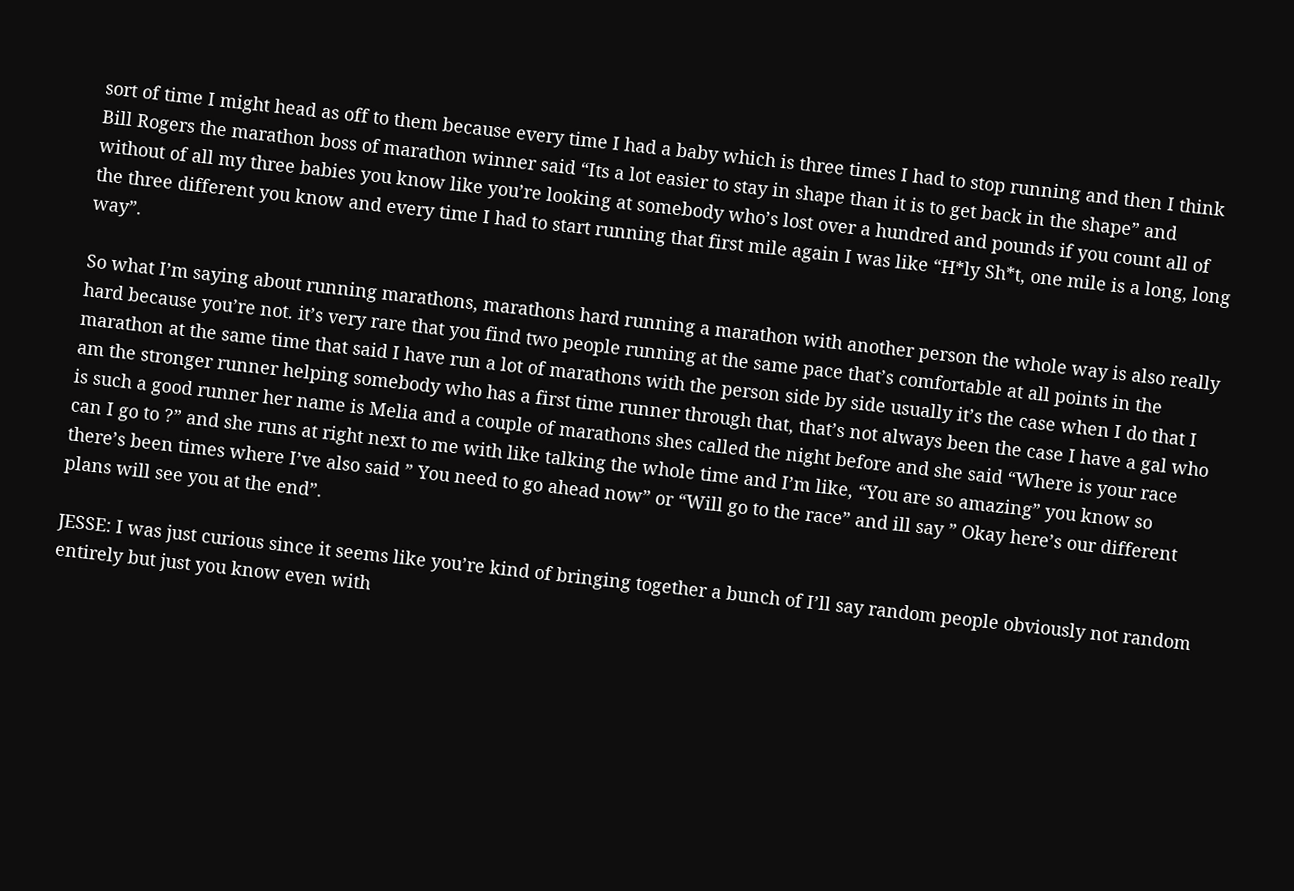sort of time I might head as off to them because every time I had a baby which is three times I had to stop running and then I think Bill Rogers the marathon boss of marathon winner said “Its a lot easier to stay in shape than it is to get back in the shape” and without of all my three babies you know like you’re looking at somebody who’s lost over a hundred and pounds if you count all of the three different you know and every time I had to start running that first mile again I was like “H*ly Sh*t, one mile is a long, long way”.

So what I’m saying about running marathons, marathons hard running a marathon with another person the whole way is also really hard because you’re not. it’s very rare that you find two people running at the same pace that’s comfortable at all points in the marathon at the same time that said I have run a lot of marathons with the person side by side usually it’s the case when I do that I am the stronger runner helping somebody who has a first time runner through that, that’s not always been the case I have a gal who is such a good runner her name is Melia and a couple of marathons shes called the night before and she said “Where is your race can I go to ?” and she runs at right next to me with like talking the whole time and I’m like, “You are so amazing” you know so there’s been times where I’ve also said ” You need to go ahead now” or “Will go to the race” and ill say ” Okay here’s our different plans will see you at the end”.

JESSE: I was just curious since it seems like you’re kind of bringing together a bunch of I’ll say random people obviously not random entirely but just you know even with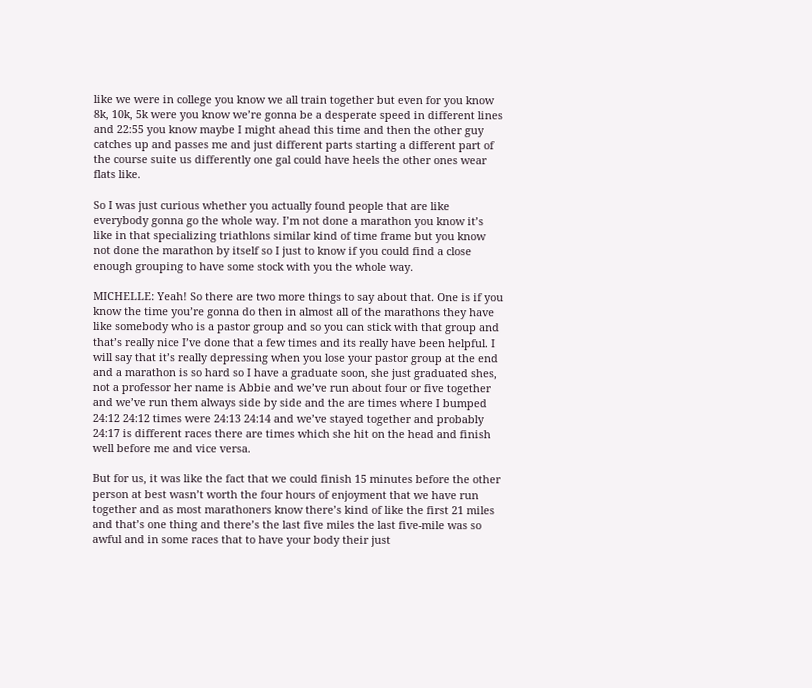like we were in college you know we all train together but even for you know 8k, 10k, 5k were you know we’re gonna be a desperate speed in different lines and 22:55 you know maybe I might ahead this time and then the other guy catches up and passes me and just different parts starting a different part of the course suite us differently one gal could have heels the other ones wear flats like.

So I was just curious whether you actually found people that are like everybody gonna go the whole way. I’m not done a marathon you know it’s like in that specializing triathlons similar kind of time frame but you know not done the marathon by itself so I just to know if you could find a close enough grouping to have some stock with you the whole way.

MICHELLE: Yeah! So there are two more things to say about that. One is if you know the time you’re gonna do then in almost all of the marathons they have like somebody who is a pastor group and so you can stick with that group and that’s really nice I’ve done that a few times and its really have been helpful. I will say that it’s really depressing when you lose your pastor group at the end and a marathon is so hard so I have a graduate soon, she just graduated shes, not a professor her name is Abbie and we’ve run about four or five together and we’ve run them always side by side and the are times where I bumped 24:12 24:12 times were 24:13 24:14 and we’ve stayed together and probably 24:17 is different races there are times which she hit on the head and finish well before me and vice versa.

But for us, it was like the fact that we could finish 15 minutes before the other person at best wasn’t worth the four hours of enjoyment that we have run together and as most marathoners know there’s kind of like the first 21 miles and that’s one thing and there’s the last five miles the last five-mile was so awful and in some races that to have your body their just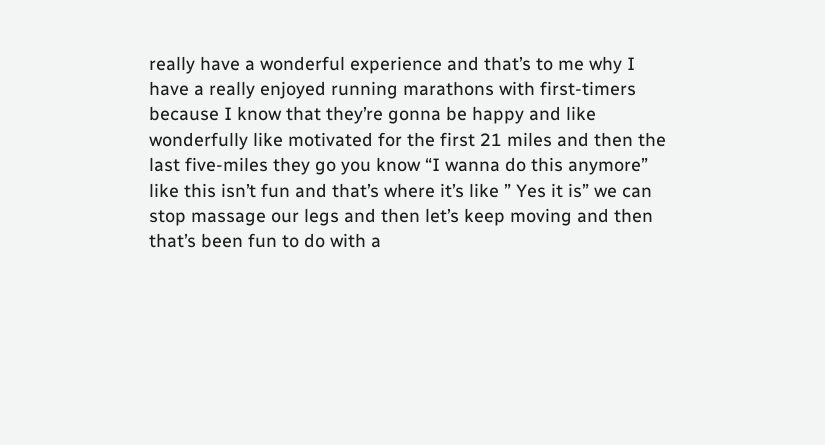really have a wonderful experience and that’s to me why I have a really enjoyed running marathons with first-timers because I know that they’re gonna be happy and like wonderfully like motivated for the first 21 miles and then the last five-miles they go you know “I wanna do this anymore” like this isn’t fun and that’s where it’s like ” Yes it is” we can stop massage our legs and then let’s keep moving and then that’s been fun to do with a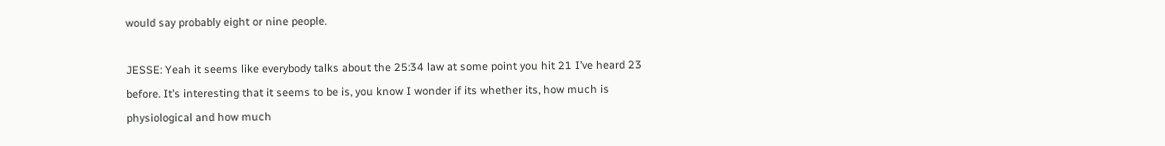would say probably eight or nine people.

JESSE: Yeah it seems like everybody talks about the 25:34 law at some point you hit 21 I’ve heard 23 before. It’s interesting that it seems to be is, you know I wonder if its whether its, how much is physiological and how much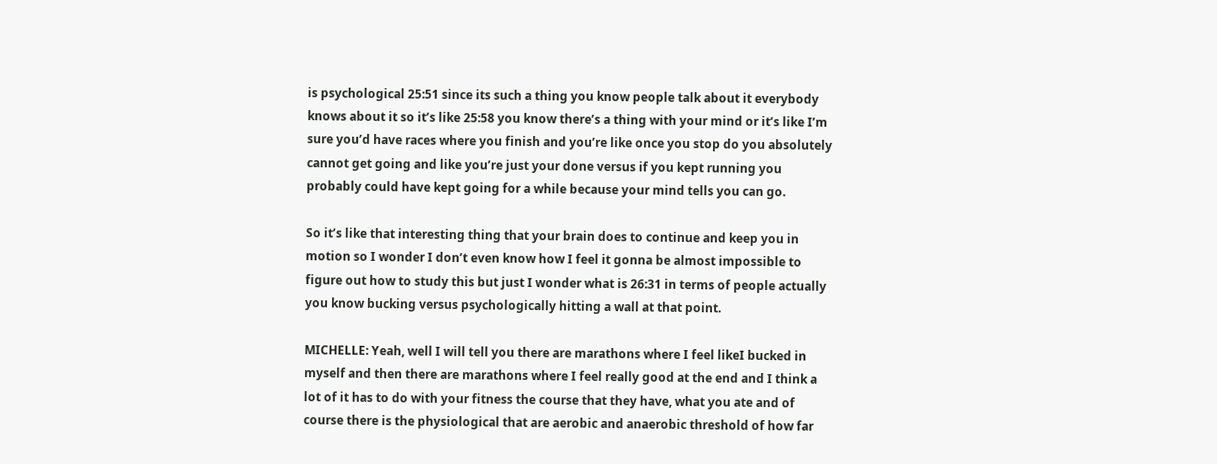is psychological 25:51 since its such a thing you know people talk about it everybody knows about it so it’s like 25:58 you know there’s a thing with your mind or it’s like I’m sure you’d have races where you finish and you’re like once you stop do you absolutely cannot get going and like you’re just your done versus if you kept running you probably could have kept going for a while because your mind tells you can go.

So it’s like that interesting thing that your brain does to continue and keep you in motion so I wonder I don’t even know how I feel it gonna be almost impossible to figure out how to study this but just I wonder what is 26:31 in terms of people actually you know bucking versus psychologically hitting a wall at that point.

MICHELLE: Yeah, well I will tell you there are marathons where I feel likeI bucked in myself and then there are marathons where I feel really good at the end and I think a lot of it has to do with your fitness the course that they have, what you ate and of course there is the physiological that are aerobic and anaerobic threshold of how far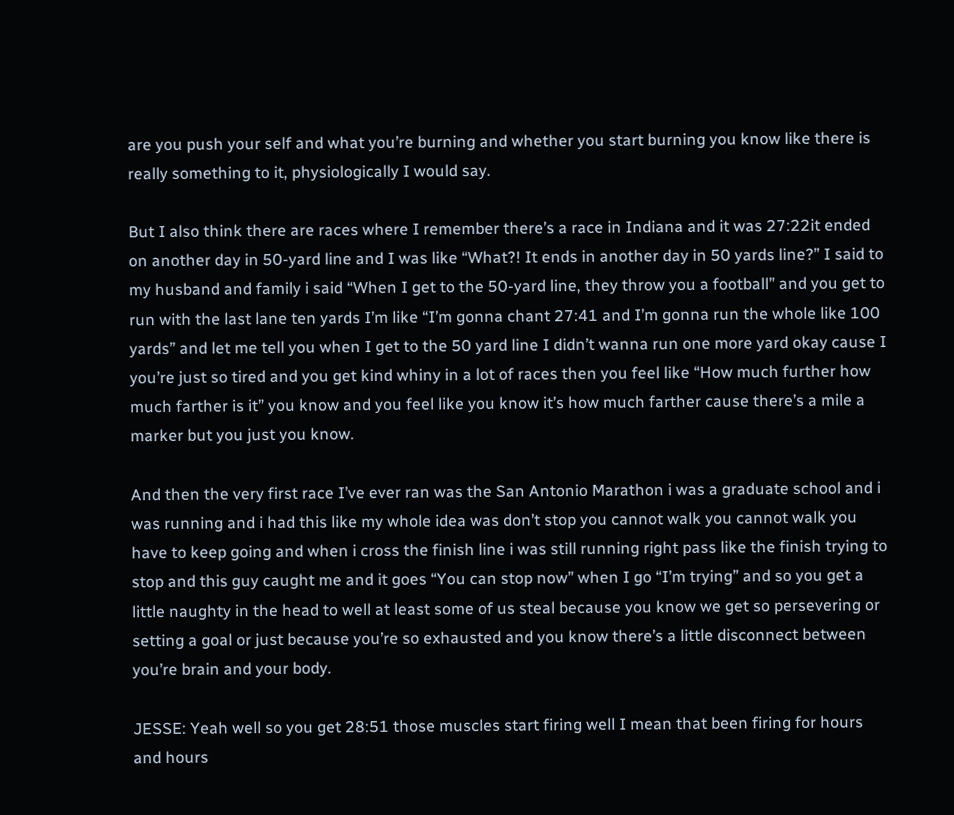are you push your self and what you’re burning and whether you start burning you know like there is really something to it, physiologically I would say.

But I also think there are races where I remember there’s a race in Indiana and it was 27:22it ended on another day in 50-yard line and I was like “What?! It ends in another day in 50 yards line?” I said to my husband and family i said “When I get to the 50-yard line, they throw you a football” and you get to run with the last lane ten yards I’m like “I’m gonna chant 27:41 and I’m gonna run the whole like 100 yards” and let me tell you when I get to the 50 yard line I didn’t wanna run one more yard okay cause I you’re just so tired and you get kind whiny in a lot of races then you feel like “How much further how much farther is it” you know and you feel like you know it’s how much farther cause there’s a mile a marker but you just you know.

And then the very first race I’ve ever ran was the San Antonio Marathon i was a graduate school and i was running and i had this like my whole idea was don’t stop you cannot walk you cannot walk you have to keep going and when i cross the finish line i was still running right pass like the finish trying to stop and this guy caught me and it goes “You can stop now” when I go “I’m trying” and so you get a little naughty in the head to well at least some of us steal because you know we get so persevering or setting a goal or just because you’re so exhausted and you know there’s a little disconnect between you’re brain and your body.

JESSE: Yeah well so you get 28:51 those muscles start firing well I mean that been firing for hours and hours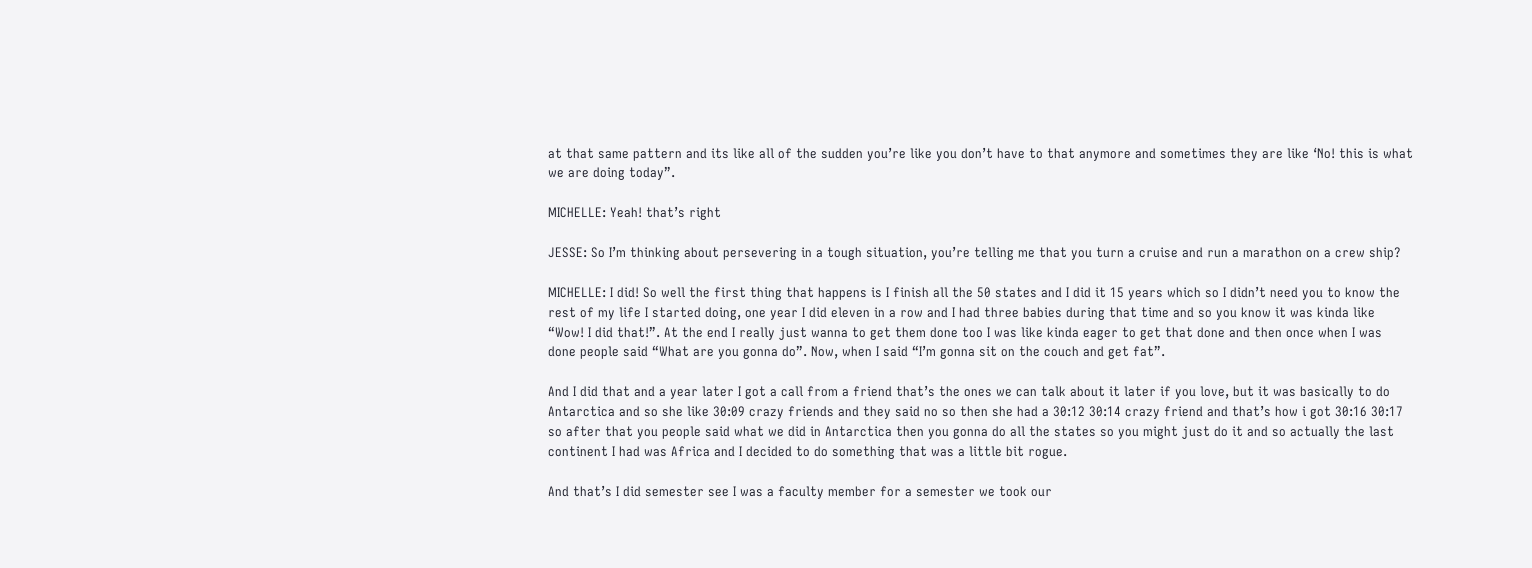at that same pattern and its like all of the sudden you’re like you don’t have to that anymore and sometimes they are like ‘No! this is what we are doing today”.

MICHELLE: Yeah! that’s right

JESSE: So I’m thinking about persevering in a tough situation, you’re telling me that you turn a cruise and run a marathon on a crew ship?

MICHELLE: I did! So well the first thing that happens is I finish all the 50 states and I did it 15 years which so I didn’t need you to know the rest of my life I started doing, one year I did eleven in a row and I had three babies during that time and so you know it was kinda like “Wow! I did that!”. At the end I really just wanna to get them done too I was like kinda eager to get that done and then once when I was done people said “What are you gonna do”. Now, when I said “I’m gonna sit on the couch and get fat”.

And I did that and a year later I got a call from a friend that’s the ones we can talk about it later if you love, but it was basically to do Antarctica and so she like 30:09 crazy friends and they said no so then she had a 30:12 30:14 crazy friend and that’s how i got 30:16 30:17 so after that you people said what we did in Antarctica then you gonna do all the states so you might just do it and so actually the last continent I had was Africa and I decided to do something that was a little bit rogue.

And that’s I did semester see I was a faculty member for a semester we took our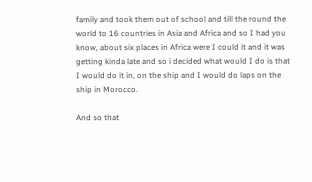family and took them out of school and till the round the world to 16 countries in Asia and Africa and so I had you know, about six places in Africa were I could it and it was getting kinda late and so i decided what would I do is that I would do it in, on the ship and I would do laps on the ship in Morocco.

And so that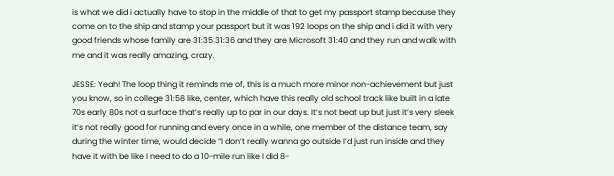is what we did i actually have to stop in the middle of that to get my passport stamp because they come on to the ship and stamp your passport but it was 192 loops on the ship and i did it with very good friends whose family are 31:35 31:36 and they are Microsoft 31:40 and they run and walk with me and it was really amazing, crazy.

JESSE: Yeah! The loop thing it reminds me of, this is a much more minor non-achievement but just you know, so in college 31:58 like, center, which have this really old school track like built in a late 70s early 80s not a surface that’s really up to par in our days. It’s not beat up but just it’s very sleek it’s not really good for running and every once in a while, one member of the distance team, say during the winter time, would decide “I don’t really wanna go outside I’d just run inside and they have it with be like I need to do a 10-mile run like I did 8-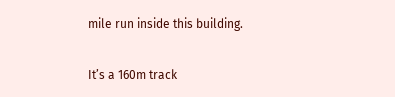mile run inside this building.

It’s a 160m track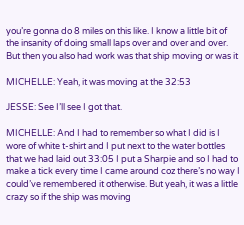you’re gonna do 8 miles on this like. I know a little bit of the insanity of doing small laps over and over and over. But then you also had work was that ship moving or was it

MICHELLE: Yeah, it was moving at the 32:53

JESSE: See I’ll see I got that.

MICHELLE: And I had to remember so what I did is I wore of white t-shirt and I put next to the water bottles that we had laid out 33:05 I put a Sharpie and so I had to make a tick every time I came around coz there’s no way I could’ve remembered it otherwise. But yeah, it was a little crazy so if the ship was moving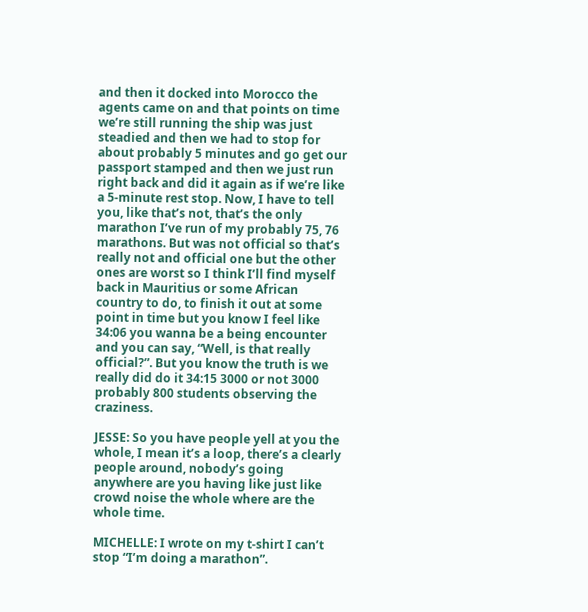and then it docked into Morocco the agents came on and that points on time we’re still running the ship was just steadied and then we had to stop for about probably 5 minutes and go get our passport stamped and then we just run right back and did it again as if we’re like a 5-minute rest stop. Now, I have to tell you, like that’s not, that’s the only marathon I’ve run of my probably 75, 76 marathons. But was not official so that’s really not and official one but the other ones are worst so I think I’ll find myself back in Mauritius or some African country to do, to finish it out at some point in time but you know I feel like 34:06 you wanna be a being encounter and you can say, “Well, is that really official?”. But you know the truth is we really did do it 34:15 3000 or not 3000 probably 800 students observing the craziness.

JESSE: So you have people yell at you the whole, I mean it’s a loop, there’s a clearly people around, nobody’s going anywhere are you having like just like crowd noise the whole where are the whole time.

MICHELLE: I wrote on my t-shirt I can’t stop “I’m doing a marathon”.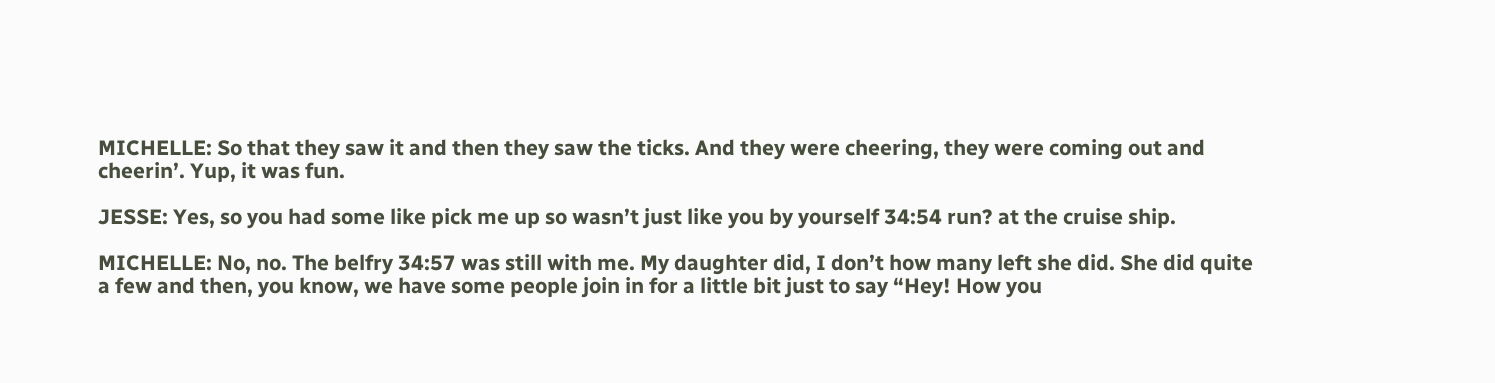MICHELLE: So that they saw it and then they saw the ticks. And they were cheering, they were coming out and cheerin’. Yup, it was fun.

JESSE: Yes, so you had some like pick me up so wasn’t just like you by yourself 34:54 run? at the cruise ship.

MICHELLE: No, no. The belfry 34:57 was still with me. My daughter did, I don’t how many left she did. She did quite a few and then, you know, we have some people join in for a little bit just to say “Hey! How you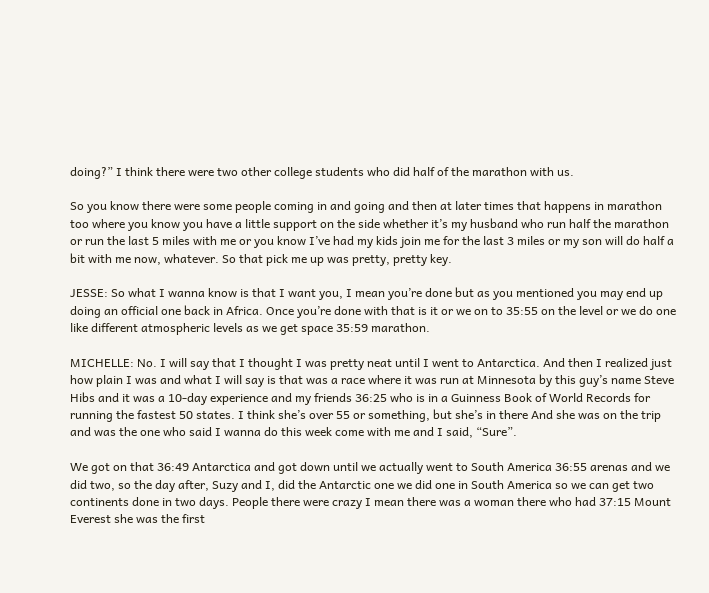doing?” I think there were two other college students who did half of the marathon with us.

So you know there were some people coming in and going and then at later times that happens in marathon too where you know you have a little support on the side whether it’s my husband who run half the marathon or run the last 5 miles with me or you know I’ve had my kids join me for the last 3 miles or my son will do half a bit with me now, whatever. So that pick me up was pretty, pretty key.

JESSE: So what I wanna know is that I want you, I mean you’re done but as you mentioned you may end up doing an official one back in Africa. Once you’re done with that is it or we on to 35:55 on the level or we do one like different atmospheric levels as we get space 35:59 marathon.

MICHELLE: No. I will say that I thought I was pretty neat until I went to Antarctica. And then I realized just how plain I was and what I will say is that was a race where it was run at Minnesota by this guy’s name Steve Hibs and it was a 10-day experience and my friends 36:25 who is in a Guinness Book of World Records for running the fastest 50 states. I think she’s over 55 or something, but she’s in there And she was on the trip and was the one who said I wanna do this week come with me and I said, “Sure”.

We got on that 36:49 Antarctica and got down until we actually went to South America 36:55 arenas and we did two, so the day after, Suzy and I, did the Antarctic one we did one in South America so we can get two continents done in two days. People there were crazy I mean there was a woman there who had 37:15 Mount Everest she was the first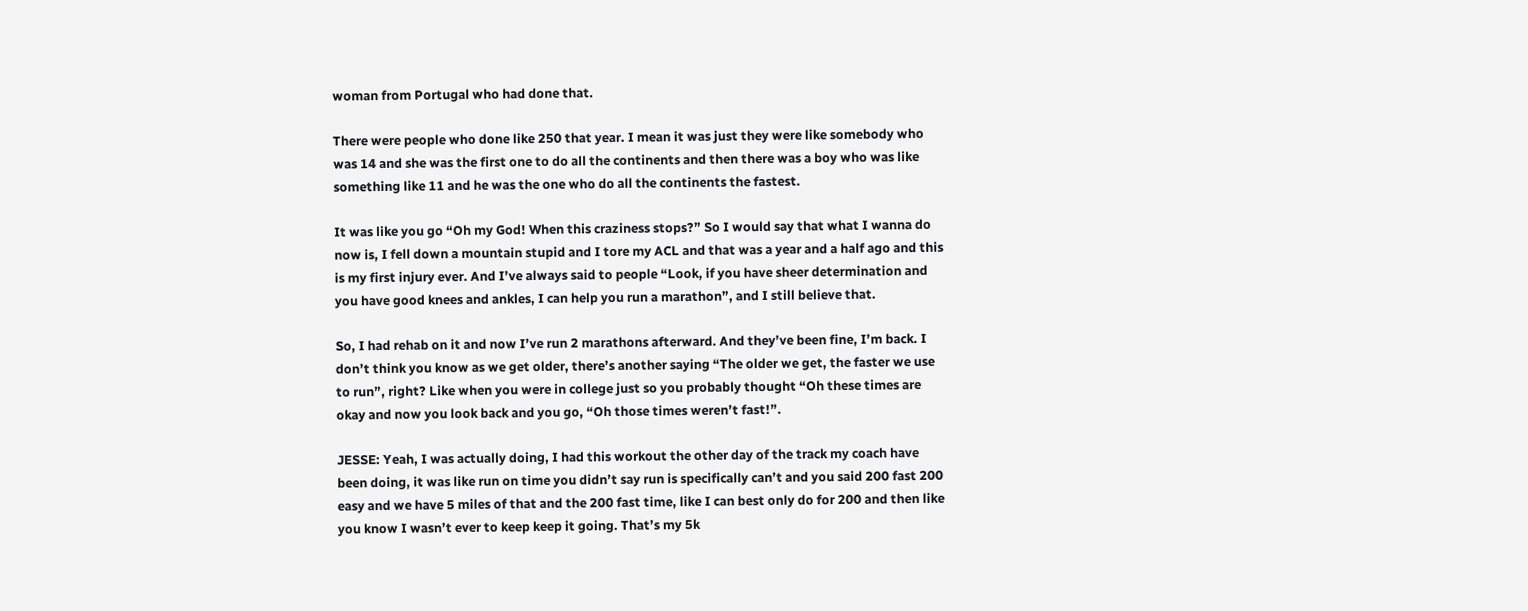woman from Portugal who had done that.

There were people who done like 250 that year. I mean it was just they were like somebody who was 14 and she was the first one to do all the continents and then there was a boy who was like something like 11 and he was the one who do all the continents the fastest.

It was like you go “Oh my God! When this craziness stops?” So I would say that what I wanna do now is, I fell down a mountain stupid and I tore my ACL and that was a year and a half ago and this is my first injury ever. And I’ve always said to people “Look, if you have sheer determination and you have good knees and ankles, I can help you run a marathon”, and I still believe that.

So, I had rehab on it and now I’ve run 2 marathons afterward. And they’ve been fine, I’m back. I don’t think you know as we get older, there’s another saying “The older we get, the faster we use to run”, right? Like when you were in college just so you probably thought “Oh these times are okay and now you look back and you go, “Oh those times weren’t fast!”.

JESSE: Yeah, I was actually doing, I had this workout the other day of the track my coach have been doing, it was like run on time you didn’t say run is specifically can’t and you said 200 fast 200 easy and we have 5 miles of that and the 200 fast time, like I can best only do for 200 and then like you know I wasn’t ever to keep keep it going. That’s my 5k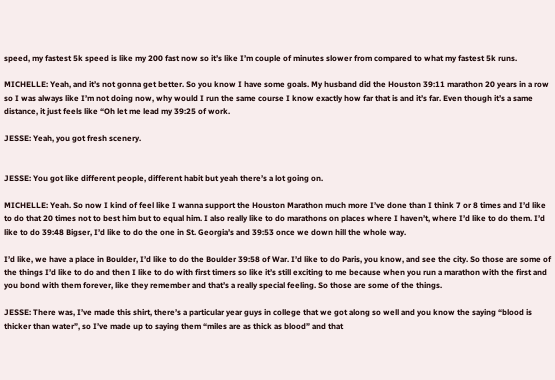speed, my fastest 5k speed is like my 200 fast now so it’s like I’m couple of minutes slower from compared to what my fastest 5k runs.

MICHELLE: Yeah, and it’s not gonna get better. So you know I have some goals. My husband did the Houston 39:11 marathon 20 years in a row so I was always like I’m not doing now, why would I run the same course I know exactly how far that is and it’s far. Even though it’s a same distance, it just feels like “Oh let me lead my 39:25 of work.

JESSE: Yeah, you got fresh scenery.


JESSE: You got like different people, different habit but yeah there’s a lot going on.

MICHELLE: Yeah. So now I kind of feel like I wanna support the Houston Marathon much more I’ve done than I think 7 or 8 times and I’d like to do that 20 times not to best him but to equal him. I also really like to do marathons on places where I haven’t, where I’d like to do them. I’d like to do 39:48 Bigser, I’d like to do the one in St. Georgia’s and 39:53 once we down hill the whole way.

I’d like, we have a place in Boulder, I’d like to do the Boulder 39:58 of War. I’d like to do Paris, you know, and see the city. So those are some of the things I’d like to do and then I like to do with first timers so like it’s still exciting to me because when you run a marathon with the first and you bond with them forever, like they remember and that’s a really special feeling. So those are some of the things.

JESSE: There was, I’ve made this shirt, there’s a particular year guys in college that we got along so well and you know the saying “blood is thicker than water”, so I’ve made up to saying them “miles are as thick as blood” and that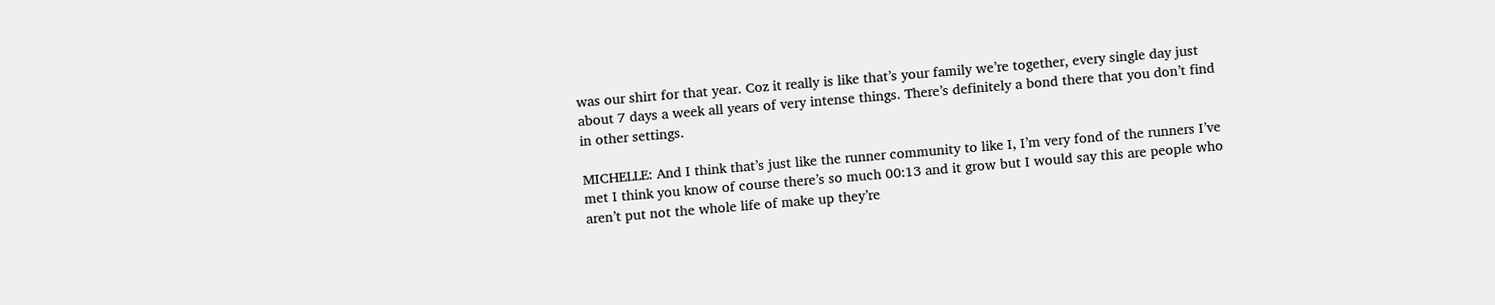was our shirt for that year. Coz it really is like that’s your family we’re together, every single day just about 7 days a week all years of very intense things. There’s definitely a bond there that you don’t find in other settings.

MICHELLE: And I think that’s just like the runner community to like I, I’m very fond of the runners I’ve met I think you know of course there’s so much 00:13 and it grow but I would say this are people who aren’t put not the whole life of make up they’re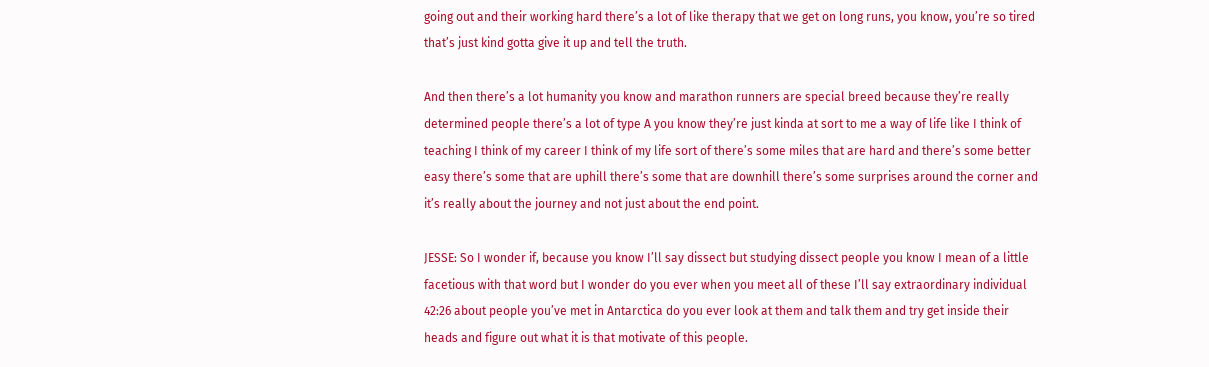going out and their working hard there’s a lot of like therapy that we get on long runs, you know, you’re so tired that’s just kind gotta give it up and tell the truth.

And then there’s a lot humanity you know and marathon runners are special breed because they’re really determined people there’s a lot of type A you know they’re just kinda at sort to me a way of life like I think of teaching I think of my career I think of my life sort of there’s some miles that are hard and there’s some better easy there’s some that are uphill there’s some that are downhill there’s some surprises around the corner and it’s really about the journey and not just about the end point.

JESSE: So I wonder if, because you know I’ll say dissect but studying dissect people you know I mean of a little facetious with that word but I wonder do you ever when you meet all of these I’ll say extraordinary individual 42:26 about people you’ve met in Antarctica do you ever look at them and talk them and try get inside their heads and figure out what it is that motivate of this people.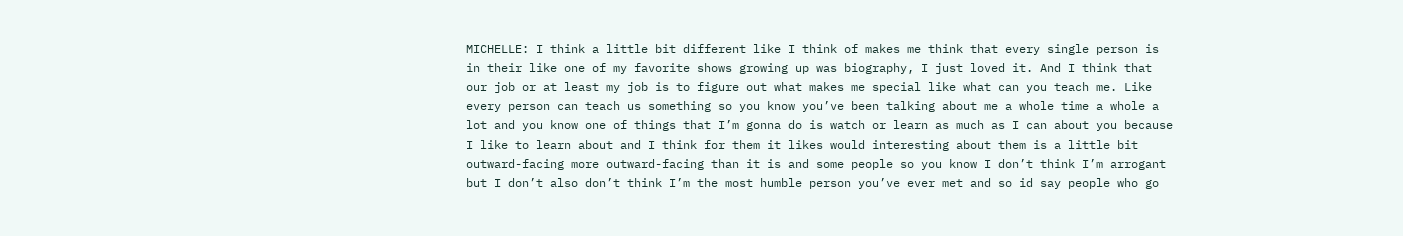MICHELLE: I think a little bit different like I think of makes me think that every single person is in their like one of my favorite shows growing up was biography, I just loved it. And I think that our job or at least my job is to figure out what makes me special like what can you teach me. Like every person can teach us something so you know you’ve been talking about me a whole time a whole a lot and you know one of things that I’m gonna do is watch or learn as much as I can about you because I like to learn about and I think for them it likes would interesting about them is a little bit outward-facing more outward-facing than it is and some people so you know I don’t think I’m arrogant but I don’t also don’t think I’m the most humble person you’ve ever met and so id say people who go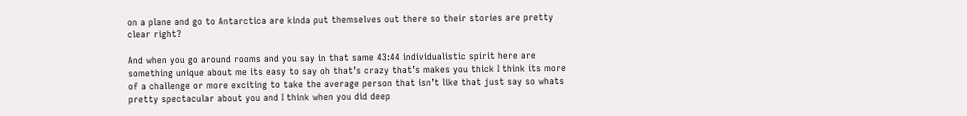on a plane and go to Antarctica are kinda put themselves out there so their stories are pretty clear right?

And when you go around rooms and you say in that same 43:44 individualistic spirit here are something unique about me its easy to say oh that’s crazy that’s makes you thick I think its more of a challenge or more exciting to take the average person that isn’t like that just say so whats pretty spectacular about you and I think when you did deep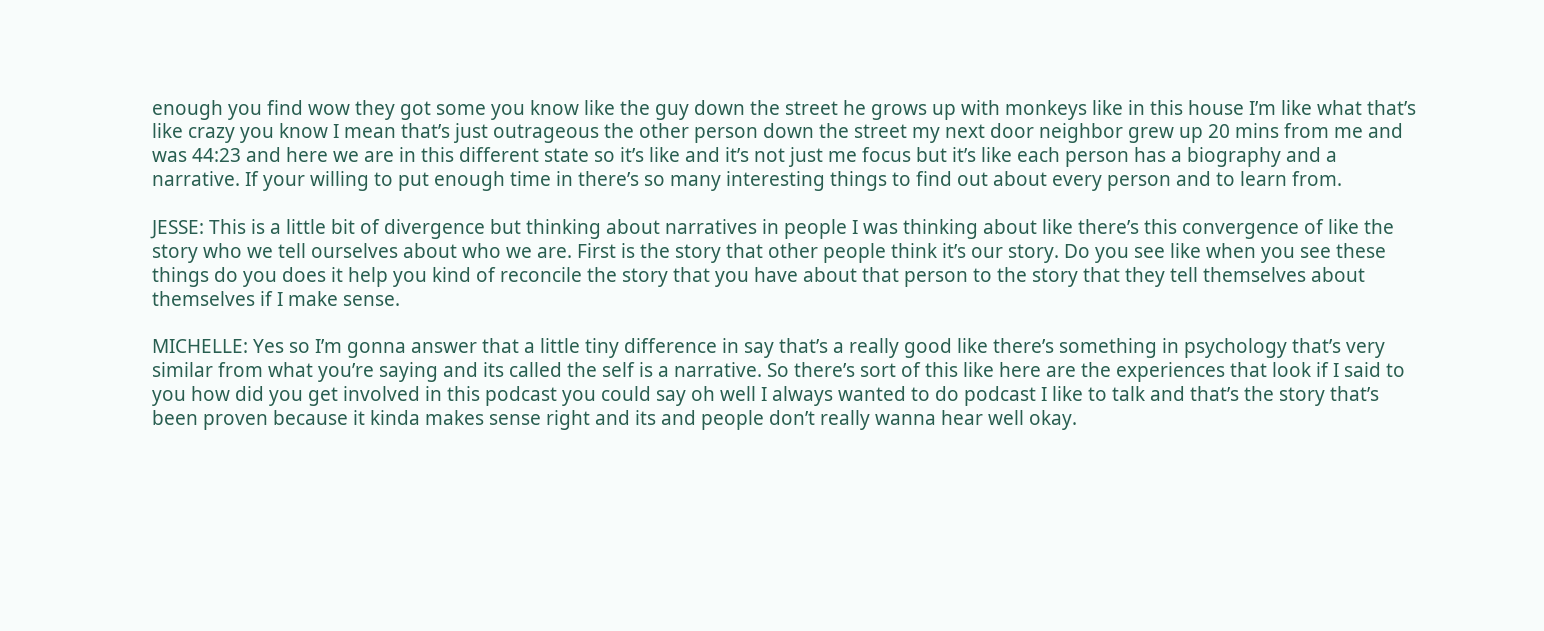enough you find wow they got some you know like the guy down the street he grows up with monkeys like in this house I’m like what that’s like crazy you know I mean that’s just outrageous the other person down the street my next door neighbor grew up 20 mins from me and was 44:23 and here we are in this different state so it’s like and it’s not just me focus but it’s like each person has a biography and a narrative. If your willing to put enough time in there’s so many interesting things to find out about every person and to learn from.

JESSE: This is a little bit of divergence but thinking about narratives in people I was thinking about like there’s this convergence of like the story who we tell ourselves about who we are. First is the story that other people think it’s our story. Do you see like when you see these things do you does it help you kind of reconcile the story that you have about that person to the story that they tell themselves about themselves if I make sense.

MICHELLE: Yes so I’m gonna answer that a little tiny difference in say that’s a really good like there’s something in psychology that’s very similar from what you’re saying and its called the self is a narrative. So there’s sort of this like here are the experiences that look if I said to you how did you get involved in this podcast you could say oh well I always wanted to do podcast I like to talk and that’s the story that’s been proven because it kinda makes sense right and its and people don’t really wanna hear well okay.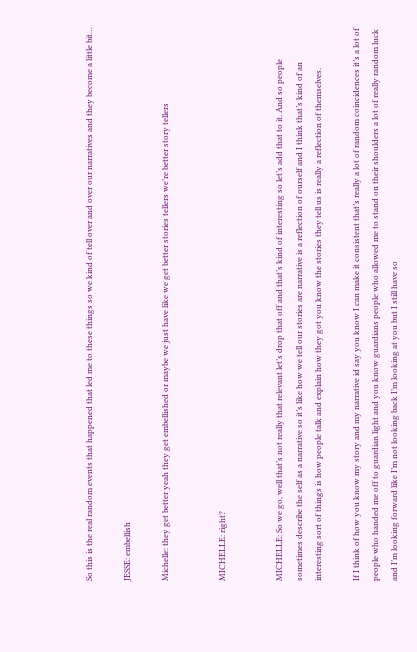So this is the real random events that happened that led me to these things so we kind of tell over and over our narratives and they become a little bit…

JESSE: embellish

Michelle: they get better yeah they get embellished or maybe we just have like we get better stories tellers we’re better story tellers


MICHELLE: right?


MICHELLE: So we go, well that’s not really that relevant let’s drop that off and that’s kind of interesting so let’s add that to it. And so people sometimes describe the self as a narrative so it’s like how we tell our stories are narrative is a reflection of ourself and I think that’s kind of an interesting sort of things is how people talk and explain how they got you know the stories they tell us is really a reflection of themselves.

If I think of how you know my story and my narrative id say you know I can make it consistent that’s really a lot of random coincidences it’s a lot of people who handed me off to guardian light and you know guardians people who allowed me to stand on their shoulders a lot of really random luck and I’m looking forward like I’m not looking back I’m looking at you but I still have so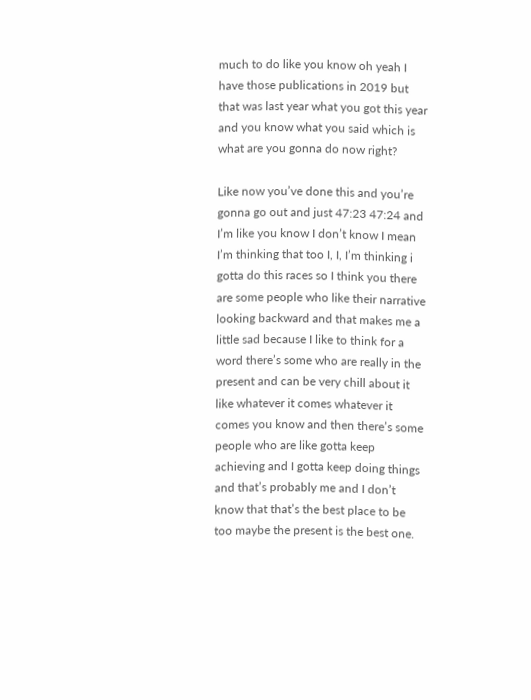much to do like you know oh yeah I have those publications in 2019 but that was last year what you got this year and you know what you said which is what are you gonna do now right?

Like now you’ve done this and you’re gonna go out and just 47:23 47:24 and I’m like you know I don’t know I mean I’m thinking that too I, I, I’m thinking i gotta do this races so I think you there are some people who like their narrative looking backward and that makes me a little sad because I like to think for a word there’s some who are really in the present and can be very chill about it like whatever it comes whatever it comes you know and then there’s some people who are like gotta keep achieving and I gotta keep doing things and that’s probably me and I don’t know that that’s the best place to be too maybe the present is the best one.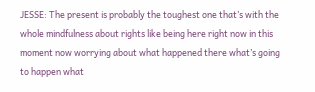JESSE: The present is probably the toughest one that’s with the whole mindfulness about rights like being here right now in this moment now worrying about what happened there what’s going to happen what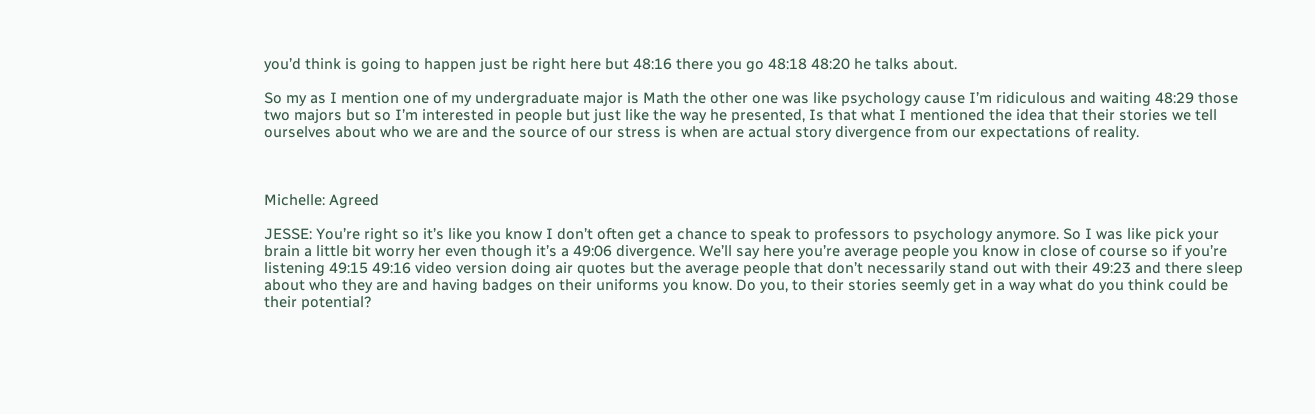you’d think is going to happen just be right here but 48:16 there you go 48:18 48:20 he talks about.

So my as I mention one of my undergraduate major is Math the other one was like psychology cause I’m ridiculous and waiting 48:29 those two majors but so I’m interested in people but just like the way he presented, Is that what I mentioned the idea that their stories we tell ourselves about who we are and the source of our stress is when are actual story divergence from our expectations of reality.



Michelle: Agreed

JESSE: You’re right so it’s like you know I don’t often get a chance to speak to professors to psychology anymore. So I was like pick your brain a little bit worry her even though it’s a 49:06 divergence. We’ll say here you’re average people you know in close of course so if you’re listening 49:15 49:16 video version doing air quotes but the average people that don’t necessarily stand out with their 49:23 and there sleep about who they are and having badges on their uniforms you know. Do you, to their stories seemly get in a way what do you think could be their potential?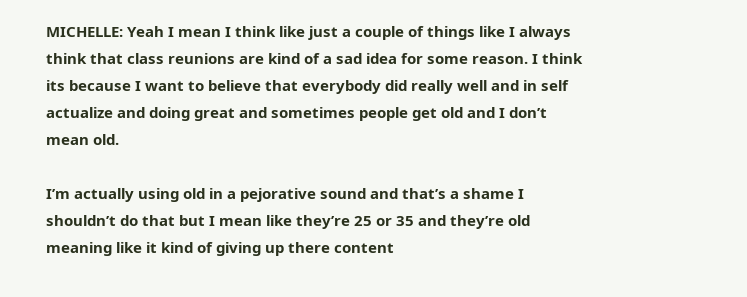MICHELLE: Yeah I mean I think like just a couple of things like I always think that class reunions are kind of a sad idea for some reason. I think its because I want to believe that everybody did really well and in self actualize and doing great and sometimes people get old and I don’t mean old.

I’m actually using old in a pejorative sound and that’s a shame I shouldn’t do that but I mean like they’re 25 or 35 and they’re old meaning like it kind of giving up there content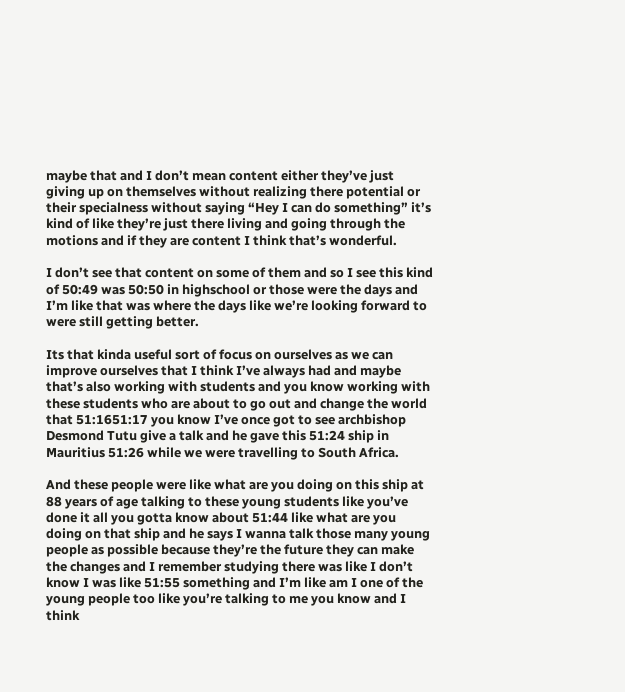maybe that and I don’t mean content either they’ve just giving up on themselves without realizing there potential or their specialness without saying “Hey I can do something” it’s kind of like they’re just there living and going through the motions and if they are content I think that’s wonderful.

I don’t see that content on some of them and so I see this kind of 50:49 was 50:50 in highschool or those were the days and I’m like that was where the days like we’re looking forward to were still getting better.

Its that kinda useful sort of focus on ourselves as we can improve ourselves that I think I’ve always had and maybe that’s also working with students and you know working with these students who are about to go out and change the world that 51:1651:17 you know I’ve once got to see archbishop Desmond Tutu give a talk and he gave this 51:24 ship in Mauritius 51:26 while we were travelling to South Africa.

And these people were like what are you doing on this ship at 88 years of age talking to these young students like you’ve done it all you gotta know about 51:44 like what are you doing on that ship and he says I wanna talk those many young people as possible because they’re the future they can make the changes and I remember studying there was like I don’t know I was like 51:55 something and I’m like am I one of the young people too like you’re talking to me you know and I think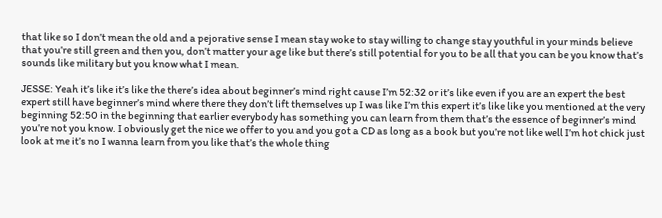that like so I don’t mean the old and a pejorative sense I mean stay woke to stay willing to change stay youthful in your minds believe that you’re still green and then you, don’t matter your age like but there’s still potential for you to be all that you can be you know that’s sounds like military but you know what I mean.

JESSE: Yeah it’s like it’s like the there’s idea about beginner’s mind right cause I’m 52:32 or it’s like even if you are an expert the best expert still have beginner’s mind where there they don’t lift themselves up I was like I’m this expert it’s like like you mentioned at the very beginning 52:50 in the beginning that earlier everybody has something you can learn from them that’s the essence of beginner’s mind you’re not you know. I obviously get the nice we offer to you and you got a CD as long as a book but you’re not like well I’m hot chick just look at me it’s no I wanna learn from you like that’s the whole thing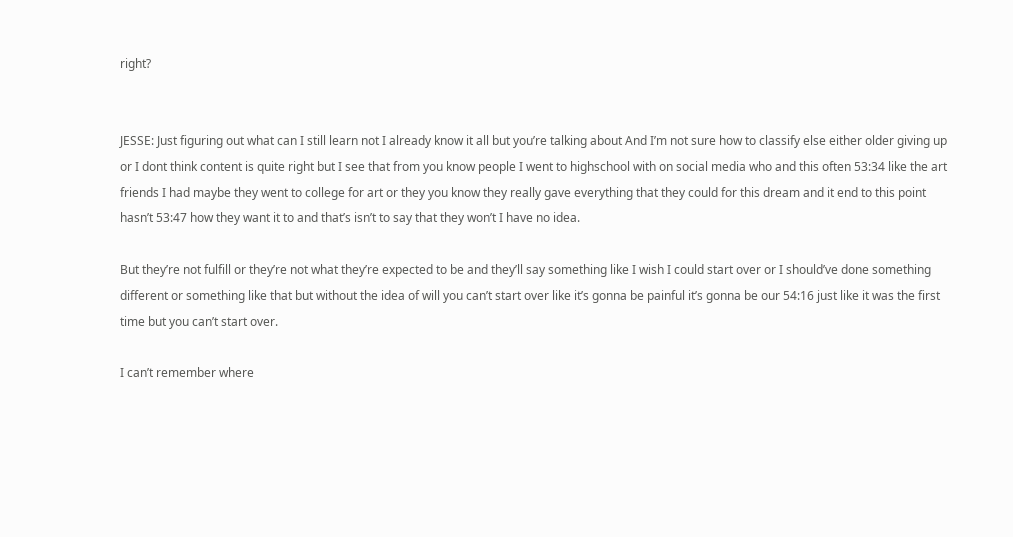right?


JESSE: Just figuring out what can I still learn not I already know it all but you’re talking about And I’m not sure how to classify else either older giving up or I dont think content is quite right but I see that from you know people I went to highschool with on social media who and this often 53:34 like the art friends I had maybe they went to college for art or they you know they really gave everything that they could for this dream and it end to this point hasn’t 53:47 how they want it to and that’s isn’t to say that they won’t I have no idea.

But they’re not fulfill or they’re not what they’re expected to be and they’ll say something like I wish I could start over or I should’ve done something different or something like that but without the idea of will you can’t start over like it’s gonna be painful it’s gonna be our 54:16 just like it was the first time but you can’t start over.

I can’t remember where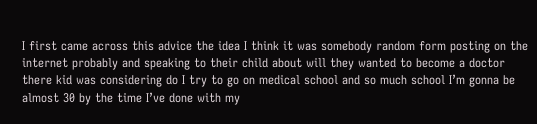I first came across this advice the idea I think it was somebody random form posting on the internet probably and speaking to their child about will they wanted to become a doctor there kid was considering do I try to go on medical school and so much school I’m gonna be almost 30 by the time I’ve done with my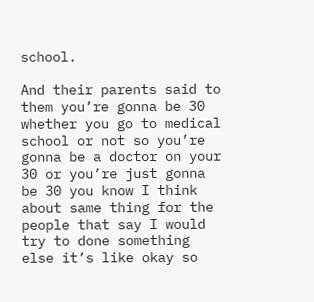school.

And their parents said to them you’re gonna be 30 whether you go to medical school or not so you’re gonna be a doctor on your 30 or you’re just gonna be 30 you know I think about same thing for the people that say I would try to done something else it’s like okay so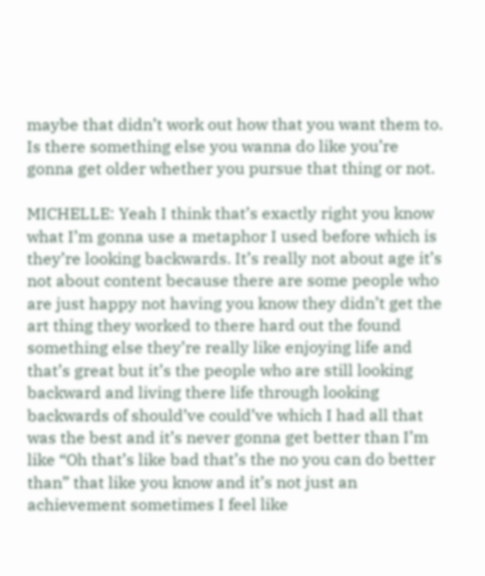maybe that didn’t work out how that you want them to. Is there something else you wanna do like you’re gonna get older whether you pursue that thing or not.

MICHELLE: Yeah I think that’s exactly right you know what I’m gonna use a metaphor I used before which is they’re looking backwards. It’s really not about age it’s not about content because there are some people who are just happy not having you know they didn’t get the art thing they worked to there hard out the found something else they’re really like enjoying life and that’s great but it’s the people who are still looking backward and living there life through looking backwards of should’ve could’ve which I had all that was the best and it’s never gonna get better than I’m like “Oh that’s like bad that’s the no you can do better than” that like you know and it’s not just an achievement sometimes I feel like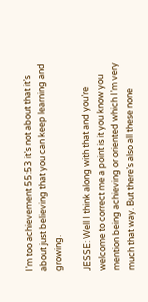I’m too achievement 55:53 it’s not about that it’s about just believing that you can keep learning and growing.

JESSE: Well I think along with that and you’re welcome to correct me a point is it you know you mention being achieving or oriented which I’m very much that way. But there’s also all these none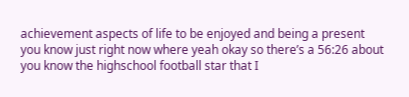achievement aspects of life to be enjoyed and being a present you know just right now where yeah okay so there’s a 56:26 about you know the highschool football star that I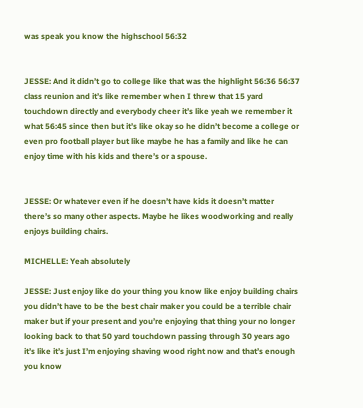was speak you know the highschool 56:32


JESSE: And it didn’t go to college like that was the highlight 56:36 56:37 class reunion and it’s like remember when I threw that 15 yard touchdown directly and everybody cheer it’s like yeah we remember it what 56:45 since then but it’s like okay so he didn’t become a college or even pro football player but like maybe he has a family and like he can enjoy time with his kids and there’s or a spouse.


JESSE: Or whatever even if he doesn’t have kids it doesn’t matter there’s so many other aspects. Maybe he likes woodworking and really enjoys building chairs.

MICHELLE: Yeah absolutely

JESSE: Just enjoy like do your thing you know like enjoy building chairs you didn’t have to be the best chair maker you could be a terrible chair maker but if your present and you’re enjoying that thing your no longer looking back to that 50 yard touchdown passing through 30 years ago it’s like it’s just I’m enjoying shaving wood right now and that’s enough you know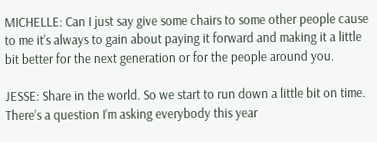MICHELLE: Can I just say give some chairs to some other people cause to me it’s always to gain about paying it forward and making it a little bit better for the next generation or for the people around you.

JESSE: Share in the world. So we start to run down a little bit on time. There’s a question I’m asking everybody this year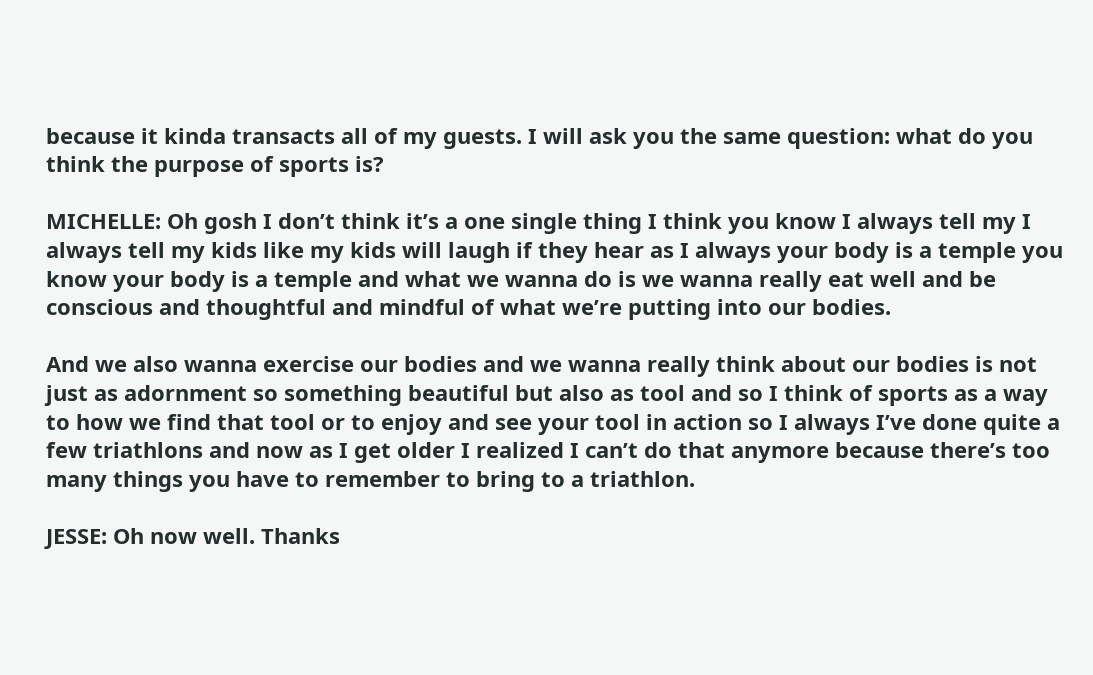because it kinda transacts all of my guests. I will ask you the same question: what do you think the purpose of sports is?

MICHELLE: Oh gosh I don’t think it’s a one single thing I think you know I always tell my I always tell my kids like my kids will laugh if they hear as I always your body is a temple you know your body is a temple and what we wanna do is we wanna really eat well and be conscious and thoughtful and mindful of what we’re putting into our bodies.

And we also wanna exercise our bodies and we wanna really think about our bodies is not just as adornment so something beautiful but also as tool and so I think of sports as a way to how we find that tool or to enjoy and see your tool in action so I always I’ve done quite a few triathlons and now as I get older I realized I can’t do that anymore because there’s too many things you have to remember to bring to a triathlon.

JESSE: Oh now well. Thanks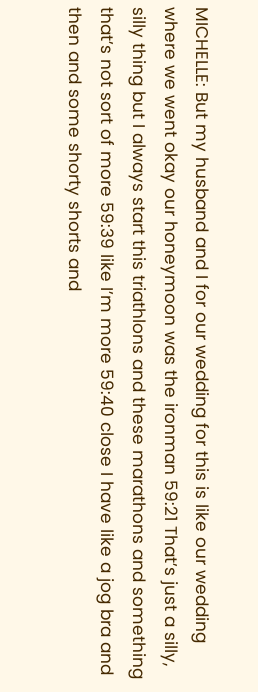MICHELLE: But my husband and I for our wedding for this is like our wedding where we went okay our honeymoon was the ironman 59:21 That’s just a silly, silly thing but I always start this triathlons and these marathons and something that’s not sort of more 59:39 like I’m more 59:40 close I have like a jog bra and then and some shorty shorts and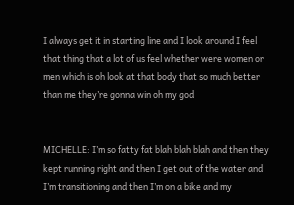I always get it in starting line and I look around I feel that thing that a lot of us feel whether were women or men which is oh look at that body that so much better than me they’re gonna win oh my god


MICHELLE: I’m so fatty fat blah blah blah and then they kept running right and then I get out of the water and I’m transitioning and then I’m on a bike and my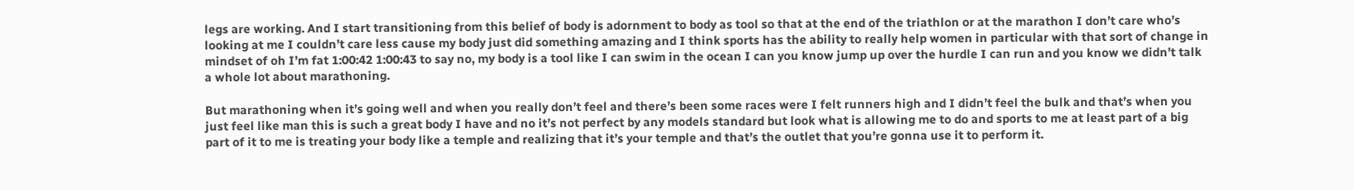legs are working. And I start transitioning from this belief of body is adornment to body as tool so that at the end of the triathlon or at the marathon I don’t care who’s looking at me I couldn’t care less cause my body just did something amazing and I think sports has the ability to really help women in particular with that sort of change in mindset of oh I’m fat 1:00:42 1:00:43 to say no, my body is a tool like I can swim in the ocean I can you know jump up over the hurdle I can run and you know we didn’t talk a whole lot about marathoning.

But marathoning when it’s going well and when you really don’t feel and there’s been some races were I felt runners high and I didn’t feel the bulk and that’s when you just feel like man this is such a great body I have and no it’s not perfect by any models standard but look what is allowing me to do and sports to me at least part of a big part of it to me is treating your body like a temple and realizing that it’s your temple and that’s the outlet that you’re gonna use it to perform it.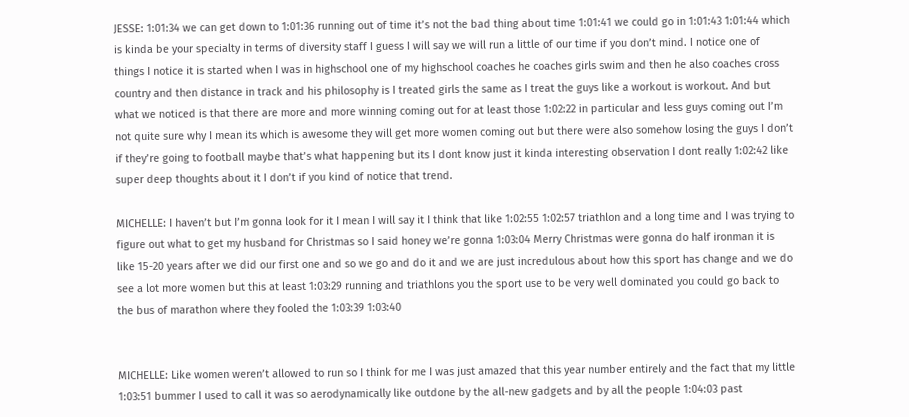JESSE: 1:01:34 we can get down to 1:01:36 running out of time it’s not the bad thing about time 1:01:41 we could go in 1:01:43 1:01:44 which is kinda be your specialty in terms of diversity staff I guess I will say we will run a little of our time if you don’t mind. I notice one of things I notice it is started when I was in highschool one of my highschool coaches he coaches girls swim and then he also coaches cross country and then distance in track and his philosophy is I treated girls the same as I treat the guys like a workout is workout. And but what we noticed is that there are more and more winning coming out for at least those 1:02:22 in particular and less guys coming out I’m not quite sure why I mean its which is awesome they will get more women coming out but there were also somehow losing the guys I don’t if they’re going to football maybe that’s what happening but its I dont know just it kinda interesting observation I dont really 1:02:42 like super deep thoughts about it I don’t if you kind of notice that trend.

MICHELLE: I haven’t but I’m gonna look for it I mean I will say it I think that like 1:02:55 1:02:57 triathlon and a long time and I was trying to figure out what to get my husband for Christmas so I said honey we’re gonna 1:03:04 Merry Christmas were gonna do half ironman it is like 15-20 years after we did our first one and so we go and do it and we are just incredulous about how this sport has change and we do see a lot more women but this at least 1:03:29 running and triathlons you the sport use to be very well dominated you could go back to the bus of marathon where they fooled the 1:03:39 1:03:40


MICHELLE: Like women weren’t allowed to run so I think for me I was just amazed that this year number entirely and the fact that my little 1:03:51 bummer I used to call it was so aerodynamically like outdone by the all-new gadgets and by all the people 1:04:03 past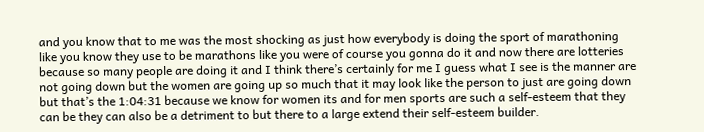and you know that to me was the most shocking as just how everybody is doing the sport of marathoning like you know they use to be marathons like you were of course you gonna do it and now there are lotteries because so many people are doing it and I think there’s certainly for me I guess what I see is the manner are not going down but the women are going up so much that it may look like the person to just are going down but that’s the 1:04:31 because we know for women its and for men sports are such a self-esteem that they can be they can also be a detriment to but there to a large extend their self-esteem builder.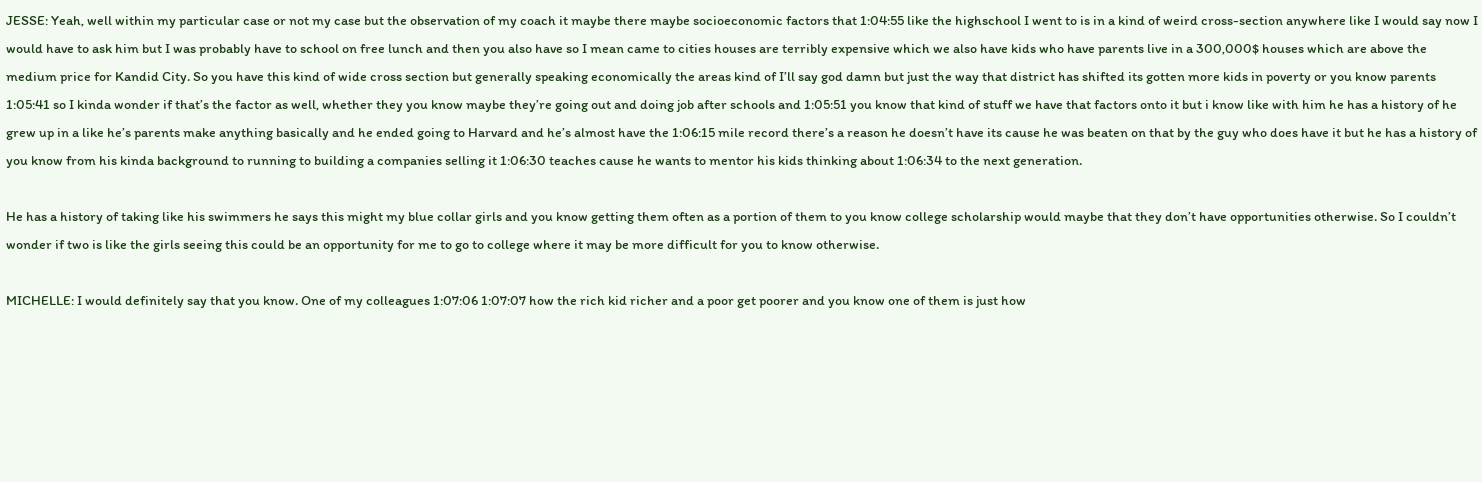JESSE: Yeah, well within my particular case or not my case but the observation of my coach it maybe there maybe socioeconomic factors that 1:04:55 like the highschool I went to is in a kind of weird cross-section anywhere like I would say now I would have to ask him but I was probably have to school on free lunch and then you also have so I mean came to cities houses are terribly expensive which we also have kids who have parents live in a 300,000$ houses which are above the medium price for Kandid City. So you have this kind of wide cross section but generally speaking economically the areas kind of I’ll say god damn but just the way that district has shifted its gotten more kids in poverty or you know parents 1:05:41 so I kinda wonder if that’s the factor as well, whether they you know maybe they’re going out and doing job after schools and 1:05:51 you know that kind of stuff we have that factors onto it but i know like with him he has a history of he grew up in a like he’s parents make anything basically and he ended going to Harvard and he’s almost have the 1:06:15 mile record there’s a reason he doesn’t have its cause he was beaten on that by the guy who does have it but he has a history of you know from his kinda background to running to building a companies selling it 1:06:30 teaches cause he wants to mentor his kids thinking about 1:06:34 to the next generation.

He has a history of taking like his swimmers he says this might my blue collar girls and you know getting them often as a portion of them to you know college scholarship would maybe that they don’t have opportunities otherwise. So I couldn’t wonder if two is like the girls seeing this could be an opportunity for me to go to college where it may be more difficult for you to know otherwise.

MICHELLE: I would definitely say that you know. One of my colleagues 1:07:06 1:07:07 how the rich kid richer and a poor get poorer and you know one of them is just how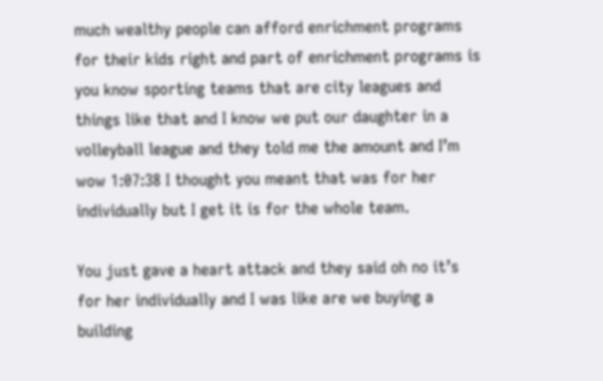much wealthy people can afford enrichment programs for their kids right and part of enrichment programs is you know sporting teams that are city leagues and things like that and I know we put our daughter in a volleyball league and they told me the amount and I’m wow 1:07:38 I thought you meant that was for her individually but I get it is for the whole team.

You just gave a heart attack and they said oh no it’s for her individually and I was like are we buying a building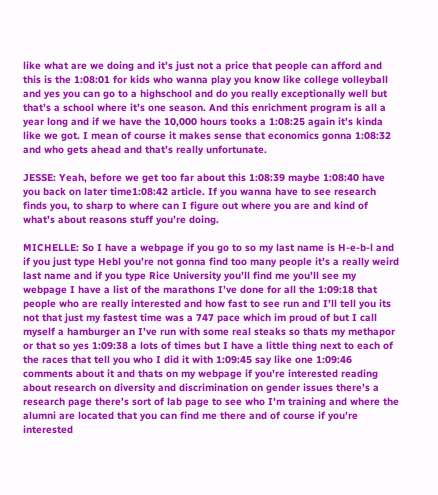like what are we doing and it’s just not a price that people can afford and this is the 1:08:01 for kids who wanna play you know like college volleyball and yes you can go to a highschool and do you really exceptionally well but that’s a school where it’s one season. And this enrichment program is all a year long and if we have the 10,000 hours tooks a 1:08:25 again it’s kinda like we got. I mean of course it makes sense that economics gonna 1:08:32 and who gets ahead and that’s really unfortunate.

JESSE: Yeah, before we get too far about this 1:08:39 maybe 1:08:40 have you back on later time1:08:42 article. If you wanna have to see research finds you, to sharp to where can I figure out where you are and kind of what’s about reasons stuff you’re doing.

MICHELLE: So I have a webpage if you go to so my last name is H-e-b-l and if you just type Hebl you’re not gonna find too many people it’s a really weird last name and if you type Rice University you’ll find me you’ll see my webpage I have a list of the marathons I’ve done for all the 1:09:18 that people who are really interested and how fast to see run and I’ll tell you its not that just my fastest time was a 747 pace which im proud of but I call myself a hamburger an I’ve run with some real steaks so thats my methapor or that so yes 1:09:38 a lots of times but I have a little thing next to each of the races that tell you who I did it with 1:09:45 say like one 1:09:46 comments about it and thats on my webpage if you’re interested reading about research on diversity and discrimination on gender issues there’s a research page there’s sort of lab page to see who I’m training and where the alumni are located that you can find me there and of course if you’re interested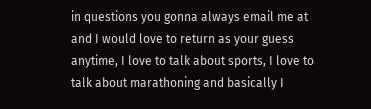in questions you gonna always email me at and I would love to return as your guess anytime, I love to talk about sports, I love to talk about marathoning and basically I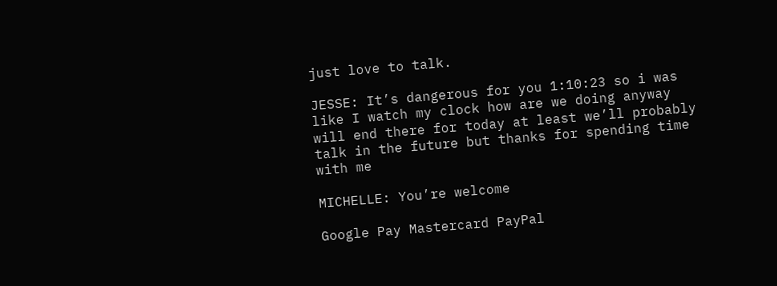just love to talk.

JESSE: It’s dangerous for you 1:10:23 so i was like I watch my clock how are we doing anyway will end there for today at least we’ll probably talk in the future but thanks for spending time with me

MICHELLE: You’re welcome

Google Pay Mastercard PayPal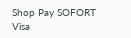Shop Pay SOFORT Visa